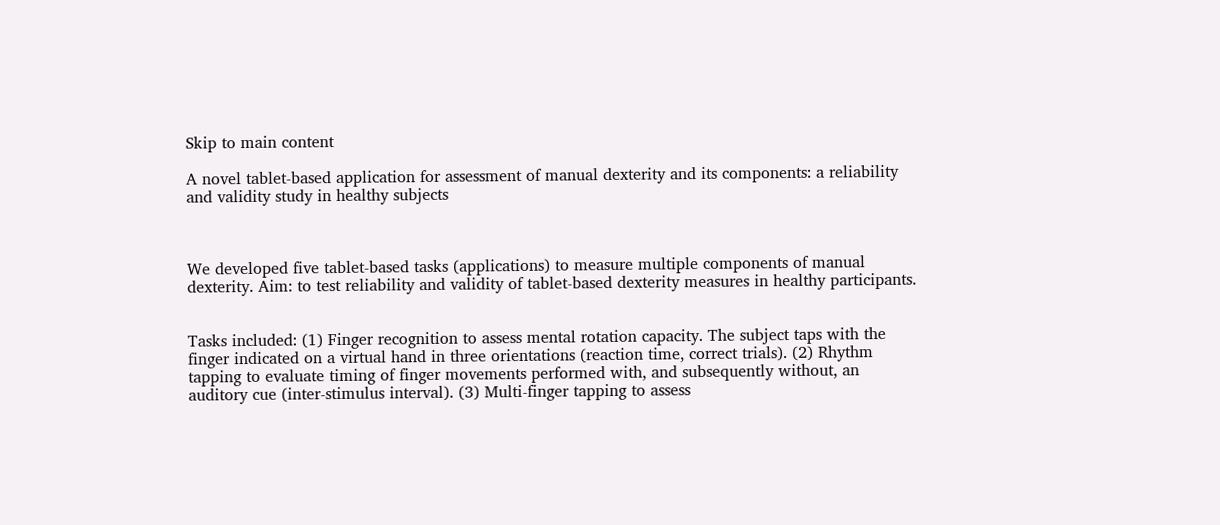Skip to main content

A novel tablet-based application for assessment of manual dexterity and its components: a reliability and validity study in healthy subjects



We developed five tablet-based tasks (applications) to measure multiple components of manual dexterity. Aim: to test reliability and validity of tablet-based dexterity measures in healthy participants.


Tasks included: (1) Finger recognition to assess mental rotation capacity. The subject taps with the finger indicated on a virtual hand in three orientations (reaction time, correct trials). (2) Rhythm tapping to evaluate timing of finger movements performed with, and subsequently without, an auditory cue (inter-stimulus interval). (3) Multi-finger tapping to assess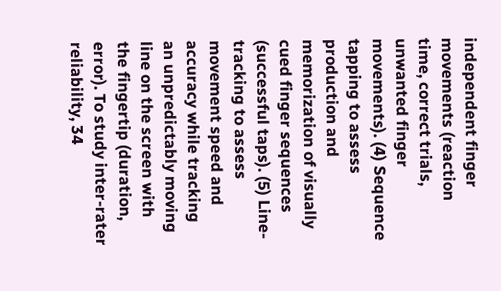independent finger movements (reaction time, correct trials, unwanted finger movements). (4) Sequence tapping to assess production and memorization of visually cued finger sequences (successful taps). (5) Line-tracking to assess movement speed and accuracy while tracking an unpredictably moving line on the screen with the fingertip (duration, error). To study inter-rater reliability, 34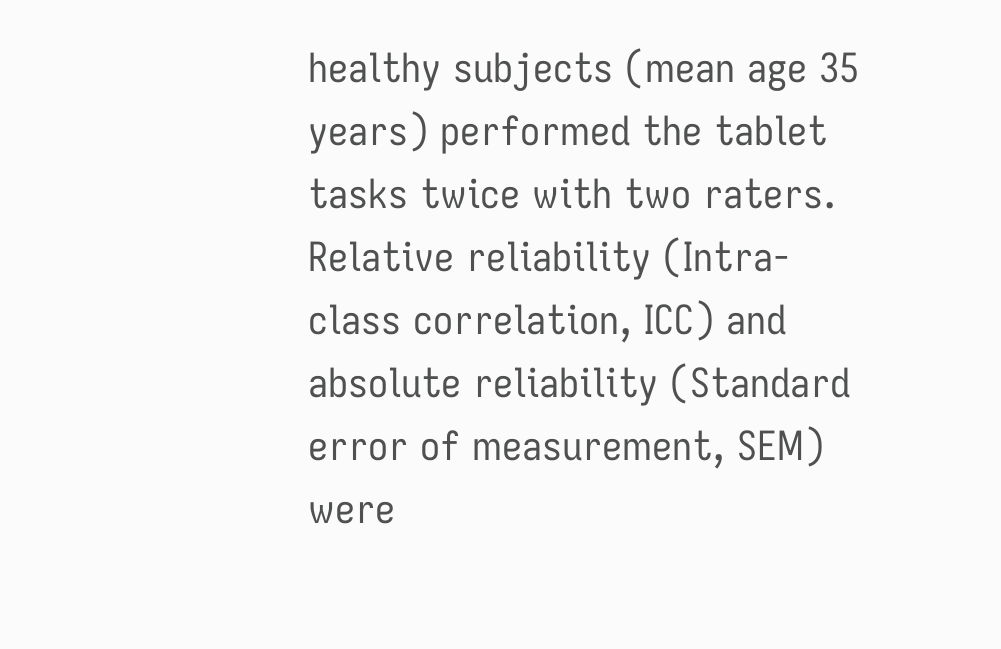healthy subjects (mean age 35 years) performed the tablet tasks twice with two raters. Relative reliability (Intra-class correlation, ICC) and absolute reliability (Standard error of measurement, SEM) were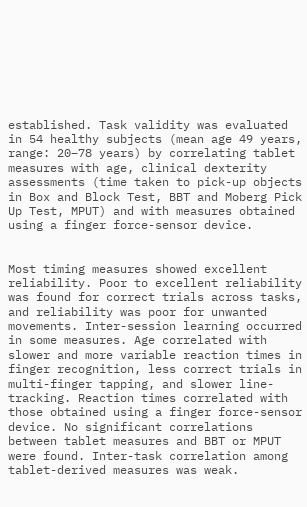established. Task validity was evaluated in 54 healthy subjects (mean age 49 years, range: 20–78 years) by correlating tablet measures with age, clinical dexterity assessments (time taken to pick-up objects in Box and Block Test, BBT and Moberg Pick Up Test, MPUT) and with measures obtained using a finger force-sensor device.


Most timing measures showed excellent reliability. Poor to excellent reliability was found for correct trials across tasks, and reliability was poor for unwanted movements. Inter-session learning occurred in some measures. Age correlated with slower and more variable reaction times in finger recognition, less correct trials in multi-finger tapping, and slower line-tracking. Reaction times correlated with those obtained using a finger force-sensor device. No significant correlations between tablet measures and BBT or MPUT were found. Inter-task correlation among tablet-derived measures was weak.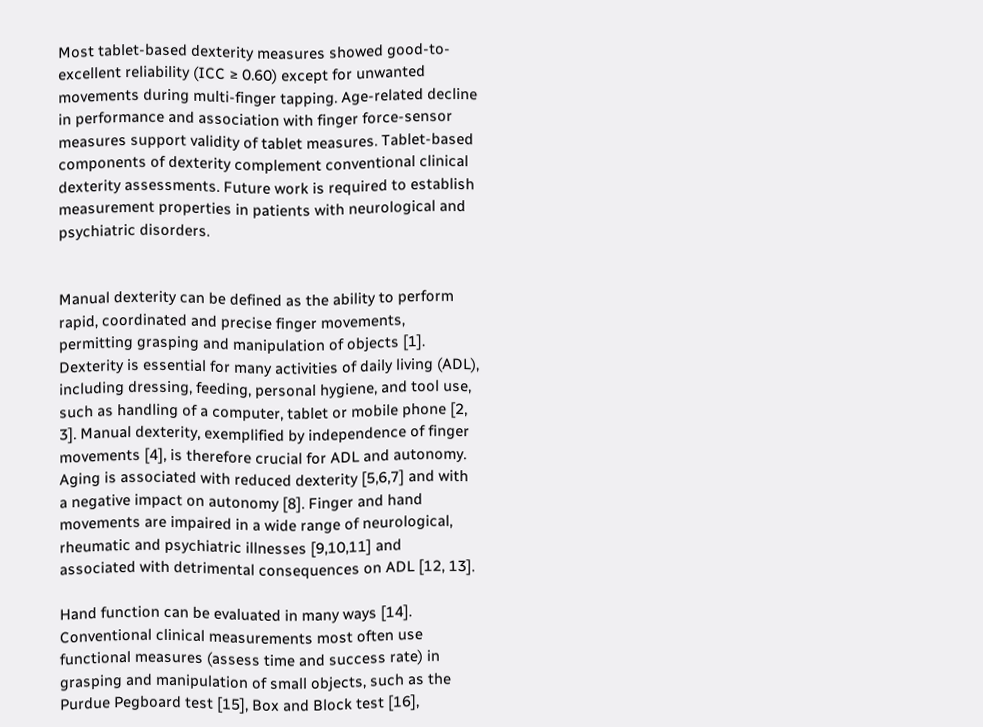Most tablet-based dexterity measures showed good-to-excellent reliability (ICC ≥ 0.60) except for unwanted movements during multi-finger tapping. Age-related decline in performance and association with finger force-sensor measures support validity of tablet measures. Tablet-based components of dexterity complement conventional clinical dexterity assessments. Future work is required to establish measurement properties in patients with neurological and psychiatric disorders.


Manual dexterity can be defined as the ability to perform rapid, coordinated and precise finger movements, permitting grasping and manipulation of objects [1]. Dexterity is essential for many activities of daily living (ADL), including dressing, feeding, personal hygiene, and tool use, such as handling of a computer, tablet or mobile phone [2, 3]. Manual dexterity, exemplified by independence of finger movements [4], is therefore crucial for ADL and autonomy. Aging is associated with reduced dexterity [5,6,7] and with a negative impact on autonomy [8]. Finger and hand movements are impaired in a wide range of neurological, rheumatic and psychiatric illnesses [9,10,11] and associated with detrimental consequences on ADL [12, 13].

Hand function can be evaluated in many ways [14]. Conventional clinical measurements most often use functional measures (assess time and success rate) in grasping and manipulation of small objects, such as the Purdue Pegboard test [15], Box and Block test [16],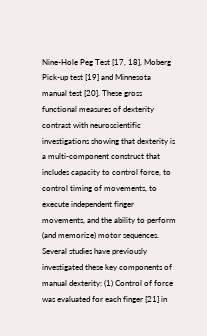Nine-Hole Peg Test [17, 18], Moberg Pick-up test [19] and Minnesota manual test [20]. These gross functional measures of dexterity contrast with neuroscientific investigations showing that dexterity is a multi-component construct that includes capacity to control force, to control timing of movements, to execute independent finger movements, and the ability to perform (and memorize) motor sequences. Several studies have previously investigated these key components of manual dexterity: (1) Control of force was evaluated for each finger [21] in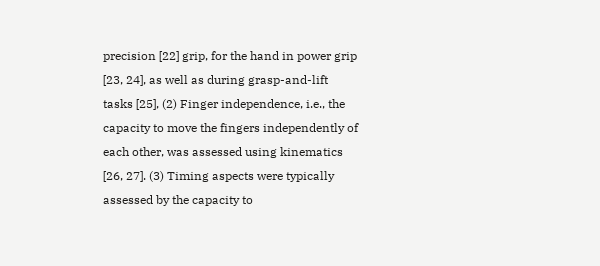precision [22] grip, for the hand in power grip [23, 24], as well as during grasp-and-lift tasks [25], (2) Finger independence, i.e., the capacity to move the fingers independently of each other, was assessed using kinematics [26, 27]. (3) Timing aspects were typically assessed by the capacity to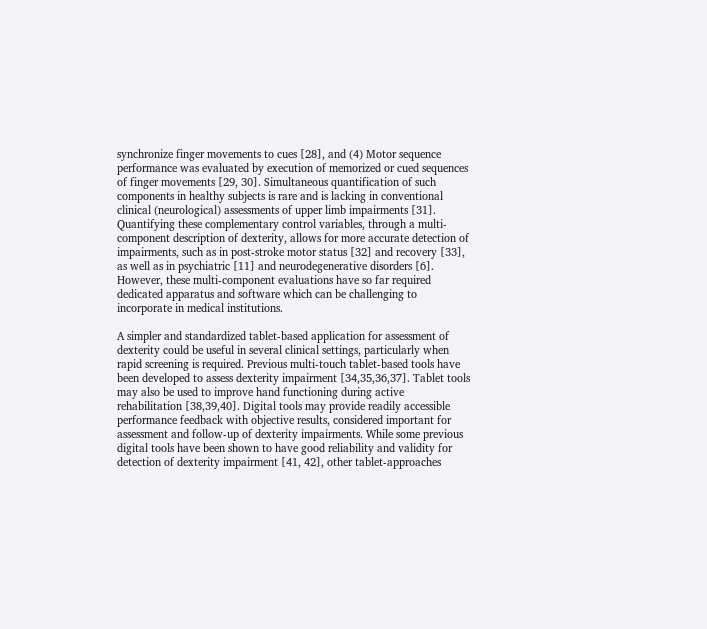synchronize finger movements to cues [28], and (4) Motor sequence performance was evaluated by execution of memorized or cued sequences of finger movements [29, 30]. Simultaneous quantification of such components in healthy subjects is rare and is lacking in conventional clinical (neurological) assessments of upper limb impairments [31]. Quantifying these complementary control variables, through a multi-component description of dexterity, allows for more accurate detection of impairments, such as in post-stroke motor status [32] and recovery [33], as well as in psychiatric [11] and neurodegenerative disorders [6]. However, these multi-component evaluations have so far required dedicated apparatus and software which can be challenging to incorporate in medical institutions.

A simpler and standardized tablet-based application for assessment of dexterity could be useful in several clinical settings, particularly when rapid screening is required. Previous multi-touch tablet-based tools have been developed to assess dexterity impairment [34,35,36,37]. Tablet tools may also be used to improve hand functioning during active rehabilitation [38,39,40]. Digital tools may provide readily accessible performance feedback with objective results, considered important for assessment and follow-up of dexterity impairments. While some previous digital tools have been shown to have good reliability and validity for detection of dexterity impairment [41, 42], other tablet-approaches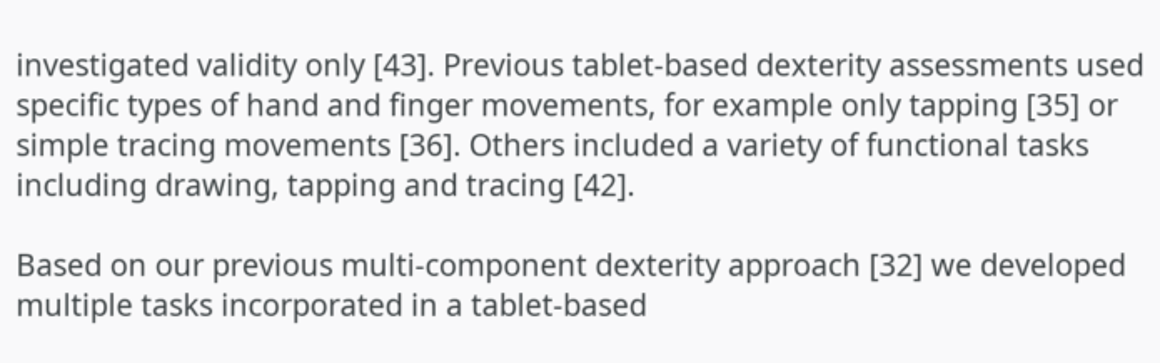investigated validity only [43]. Previous tablet-based dexterity assessments used specific types of hand and finger movements, for example only tapping [35] or simple tracing movements [36]. Others included a variety of functional tasks including drawing, tapping and tracing [42].

Based on our previous multi-component dexterity approach [32] we developed multiple tasks incorporated in a tablet-based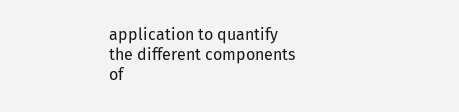application to quantify the different components of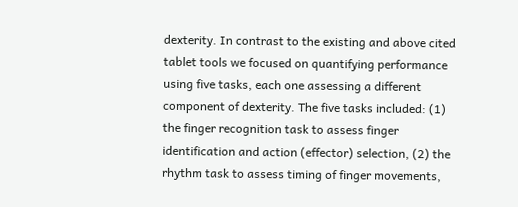dexterity. In contrast to the existing and above cited tablet tools we focused on quantifying performance using five tasks, each one assessing a different component of dexterity. The five tasks included: (1) the finger recognition task to assess finger identification and action (effector) selection, (2) the rhythm task to assess timing of finger movements,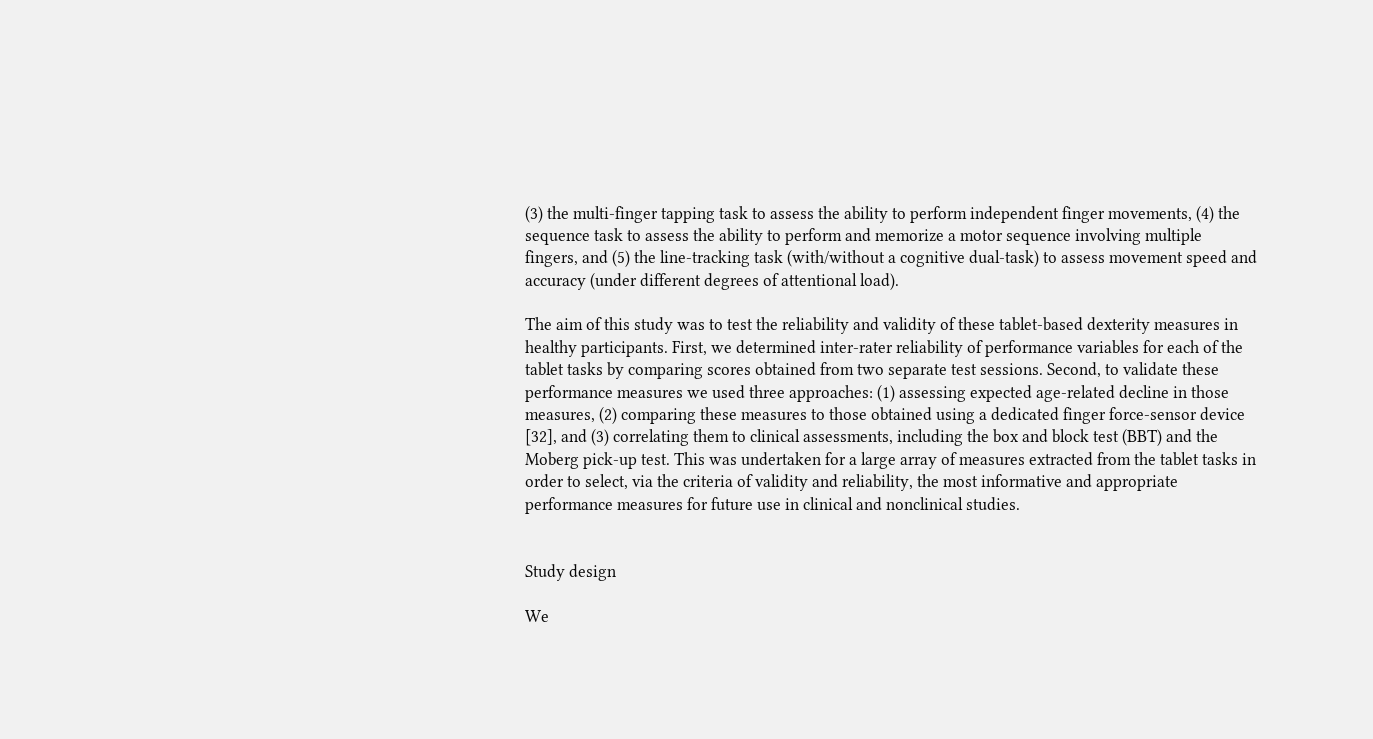(3) the multi-finger tapping task to assess the ability to perform independent finger movements, (4) the sequence task to assess the ability to perform and memorize a motor sequence involving multiple fingers, and (5) the line-tracking task (with/without a cognitive dual-task) to assess movement speed and accuracy (under different degrees of attentional load).

The aim of this study was to test the reliability and validity of these tablet-based dexterity measures in healthy participants. First, we determined inter-rater reliability of performance variables for each of the tablet tasks by comparing scores obtained from two separate test sessions. Second, to validate these performance measures we used three approaches: (1) assessing expected age-related decline in those measures, (2) comparing these measures to those obtained using a dedicated finger force-sensor device [32], and (3) correlating them to clinical assessments, including the box and block test (BBT) and the Moberg pick-up test. This was undertaken for a large array of measures extracted from the tablet tasks in order to select, via the criteria of validity and reliability, the most informative and appropriate performance measures for future use in clinical and nonclinical studies.


Study design

We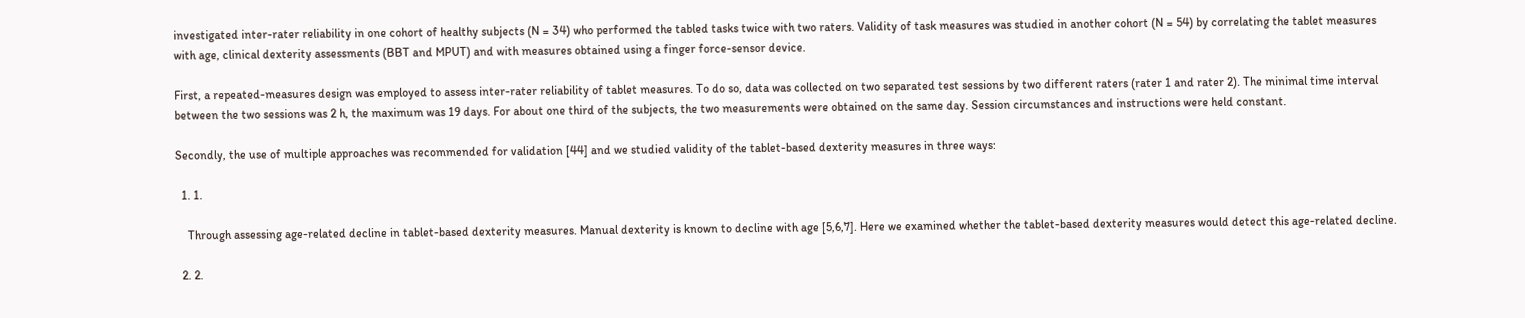investigated inter-rater reliability in one cohort of healthy subjects (N = 34) who performed the tabled tasks twice with two raters. Validity of task measures was studied in another cohort (N = 54) by correlating the tablet measures with age, clinical dexterity assessments (BBT and MPUT) and with measures obtained using a finger force-sensor device.

First, a repeated-measures design was employed to assess inter-rater reliability of tablet measures. To do so, data was collected on two separated test sessions by two different raters (rater 1 and rater 2). The minimal time interval between the two sessions was 2 h, the maximum was 19 days. For about one third of the subjects, the two measurements were obtained on the same day. Session circumstances and instructions were held constant.

Secondly, the use of multiple approaches was recommended for validation [44] and we studied validity of the tablet-based dexterity measures in three ways:

  1. 1.

    Through assessing age-related decline in tablet-based dexterity measures. Manual dexterity is known to decline with age [5,6,7]. Here we examined whether the tablet-based dexterity measures would detect this age-related decline.

  2. 2.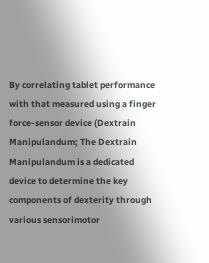By correlating tablet performance with that measured using a finger force-sensor device (Dextrain Manipulandum; The Dextrain Manipulandum is a dedicated device to determine the key components of dexterity through various sensorimotor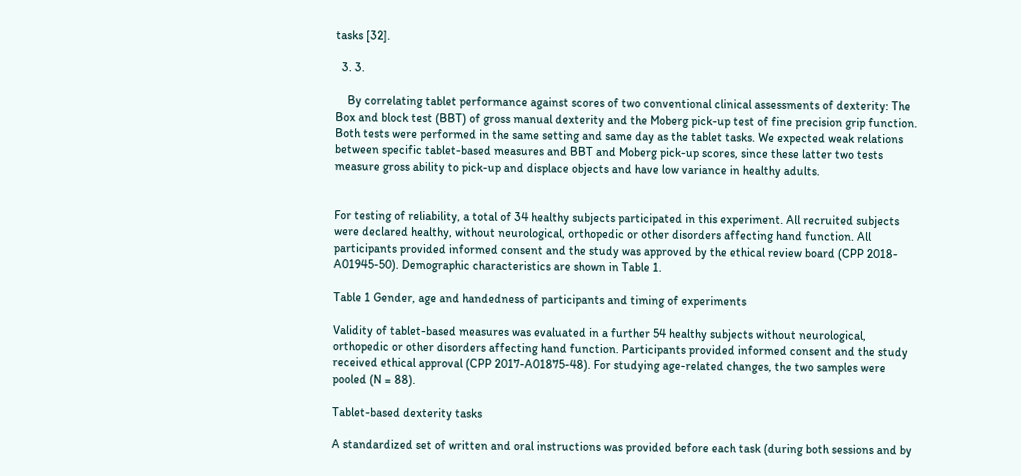tasks [32].

  3. 3.

    By correlating tablet performance against scores of two conventional clinical assessments of dexterity: The Box and block test (BBT) of gross manual dexterity and the Moberg pick-up test of fine precision grip function. Both tests were performed in the same setting and same day as the tablet tasks. We expected weak relations between specific tablet-based measures and BBT and Moberg pick-up scores, since these latter two tests measure gross ability to pick-up and displace objects and have low variance in healthy adults.


For testing of reliability, a total of 34 healthy subjects participated in this experiment. All recruited subjects were declared healthy, without neurological, orthopedic or other disorders affecting hand function. All participants provided informed consent and the study was approved by the ethical review board (CPP 2018-A01945-50). Demographic characteristics are shown in Table 1.

Table 1 Gender, age and handedness of participants and timing of experiments

Validity of tablet-based measures was evaluated in a further 54 healthy subjects without neurological, orthopedic or other disorders affecting hand function. Participants provided informed consent and the study received ethical approval (CPP 2017-A01875-48). For studying age-related changes, the two samples were pooled (N = 88).

Tablet-based dexterity tasks

A standardized set of written and oral instructions was provided before each task (during both sessions and by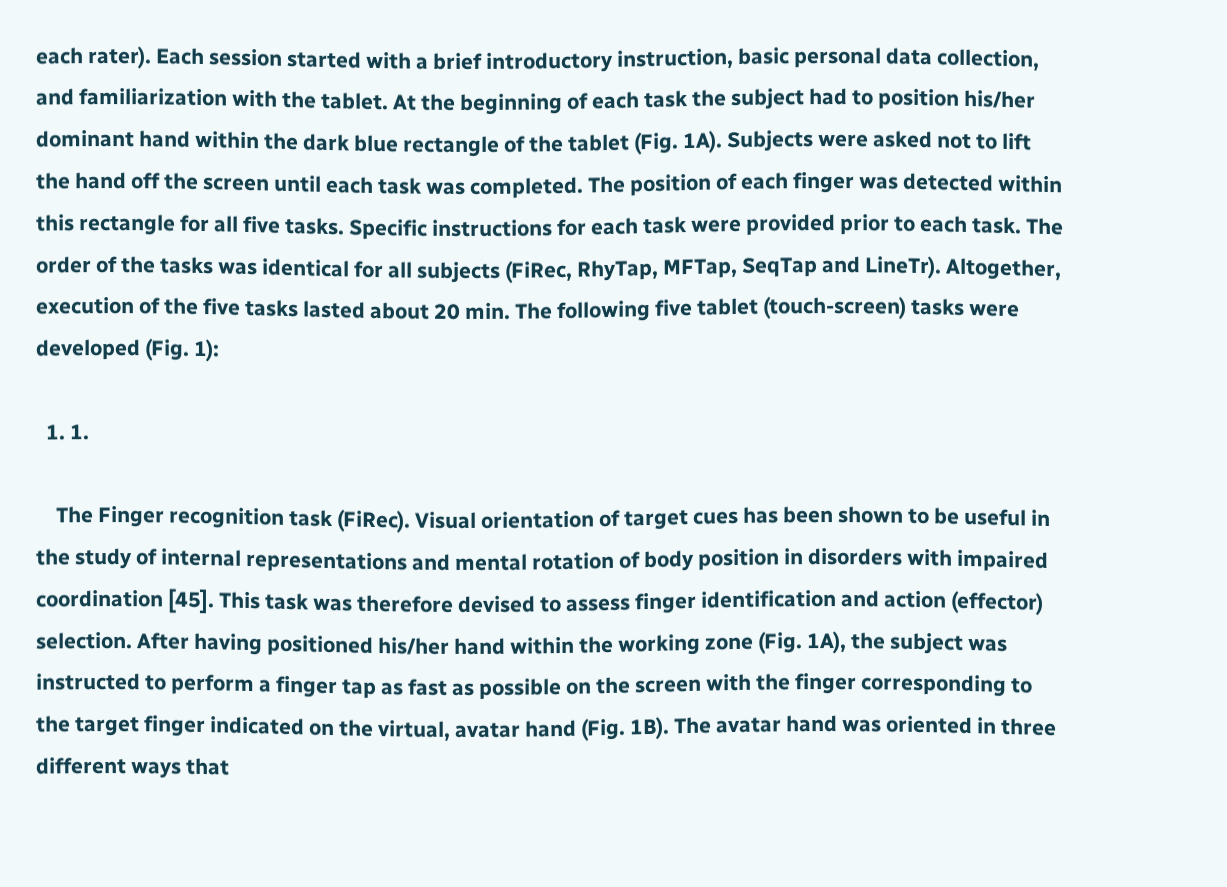each rater). Each session started with a brief introductory instruction, basic personal data collection, and familiarization with the tablet. At the beginning of each task the subject had to position his/her dominant hand within the dark blue rectangle of the tablet (Fig. 1A). Subjects were asked not to lift the hand off the screen until each task was completed. The position of each finger was detected within this rectangle for all five tasks. Specific instructions for each task were provided prior to each task. The order of the tasks was identical for all subjects (FiRec, RhyTap, MFTap, SeqTap and LineTr). Altogether, execution of the five tasks lasted about 20 min. The following five tablet (touch-screen) tasks were developed (Fig. 1):

  1. 1.

    The Finger recognition task (FiRec). Visual orientation of target cues has been shown to be useful in the study of internal representations and mental rotation of body position in disorders with impaired coordination [45]. This task was therefore devised to assess finger identification and action (effector) selection. After having positioned his/her hand within the working zone (Fig. 1A), the subject was instructed to perform a finger tap as fast as possible on the screen with the finger corresponding to the target finger indicated on the virtual, avatar hand (Fig. 1B). The avatar hand was oriented in three different ways that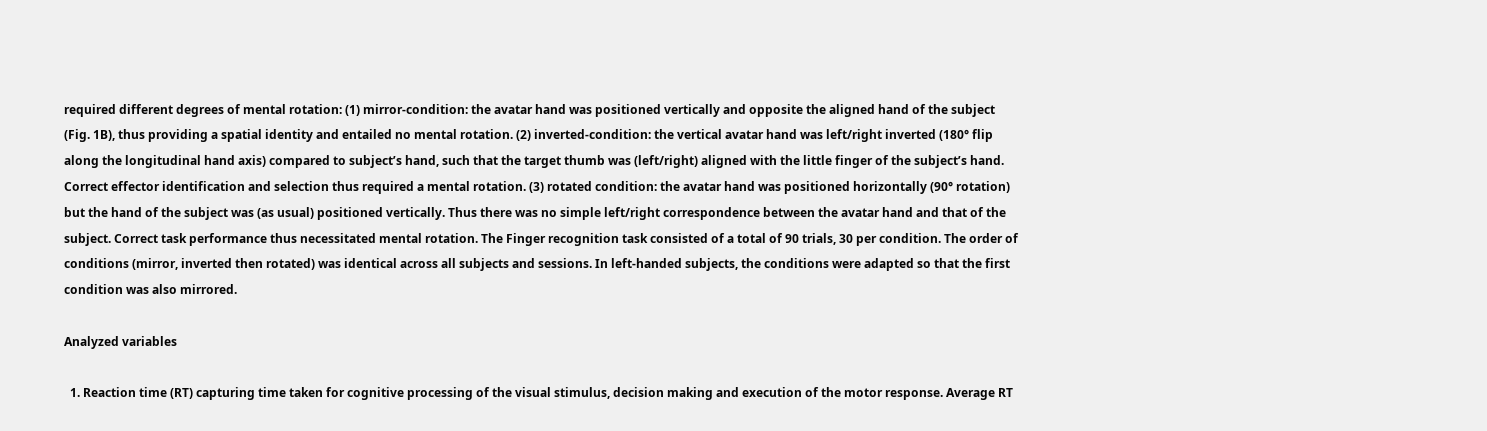required different degrees of mental rotation: (1) mirror-condition: the avatar hand was positioned vertically and opposite the aligned hand of the subject (Fig. 1B), thus providing a spatial identity and entailed no mental rotation. (2) inverted-condition: the vertical avatar hand was left/right inverted (180° flip along the longitudinal hand axis) compared to subject’s hand, such that the target thumb was (left/right) aligned with the little finger of the subject’s hand. Correct effector identification and selection thus required a mental rotation. (3) rotated condition: the avatar hand was positioned horizontally (90° rotation) but the hand of the subject was (as usual) positioned vertically. Thus there was no simple left/right correspondence between the avatar hand and that of the subject. Correct task performance thus necessitated mental rotation. The Finger recognition task consisted of a total of 90 trials, 30 per condition. The order of conditions (mirror, inverted then rotated) was identical across all subjects and sessions. In left-handed subjects, the conditions were adapted so that the first condition was also mirrored.

Analyzed variables

  1. Reaction time (RT) capturing time taken for cognitive processing of the visual stimulus, decision making and execution of the motor response. Average RT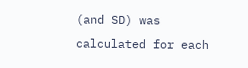(and SD) was calculated for each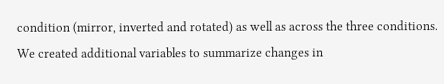condition (mirror, inverted and rotated) as well as across the three conditions. We created additional variables to summarize changes in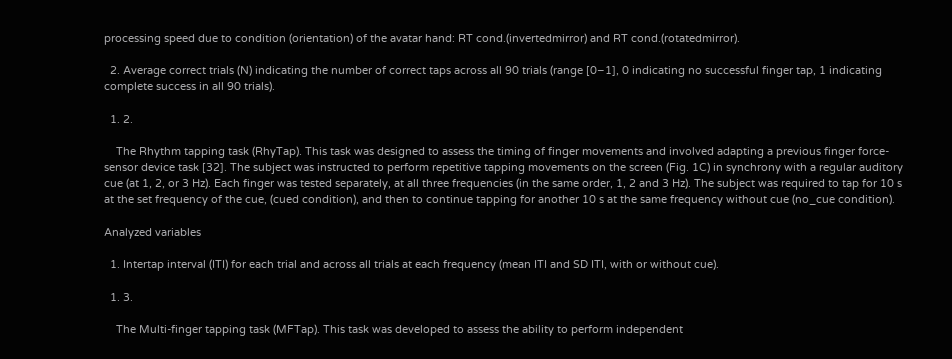processing speed due to condition (orientation) of the avatar hand: RT cond.(invertedmirror) and RT cond.(rotatedmirror).

  2. Average correct trials (N) indicating the number of correct taps across all 90 trials (range [0–1], 0 indicating no successful finger tap, 1 indicating complete success in all 90 trials).

  1. 2.

    The Rhythm tapping task (RhyTap). This task was designed to assess the timing of finger movements and involved adapting a previous finger force-sensor device task [32]. The subject was instructed to perform repetitive tapping movements on the screen (Fig. 1C) in synchrony with a regular auditory cue (at 1, 2, or 3 Hz). Each finger was tested separately, at all three frequencies (in the same order, 1, 2 and 3 Hz). The subject was required to tap for 10 s at the set frequency of the cue, (cued condition), and then to continue tapping for another 10 s at the same frequency without cue (no_cue condition).

Analyzed variables

  1. Intertap interval (ITI) for each trial and across all trials at each frequency (mean ITI and SD ITI, with or without cue).

  1. 3.

    The Multi-finger tapping task (MFTap). This task was developed to assess the ability to perform independent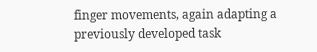finger movements, again adapting a previously developed task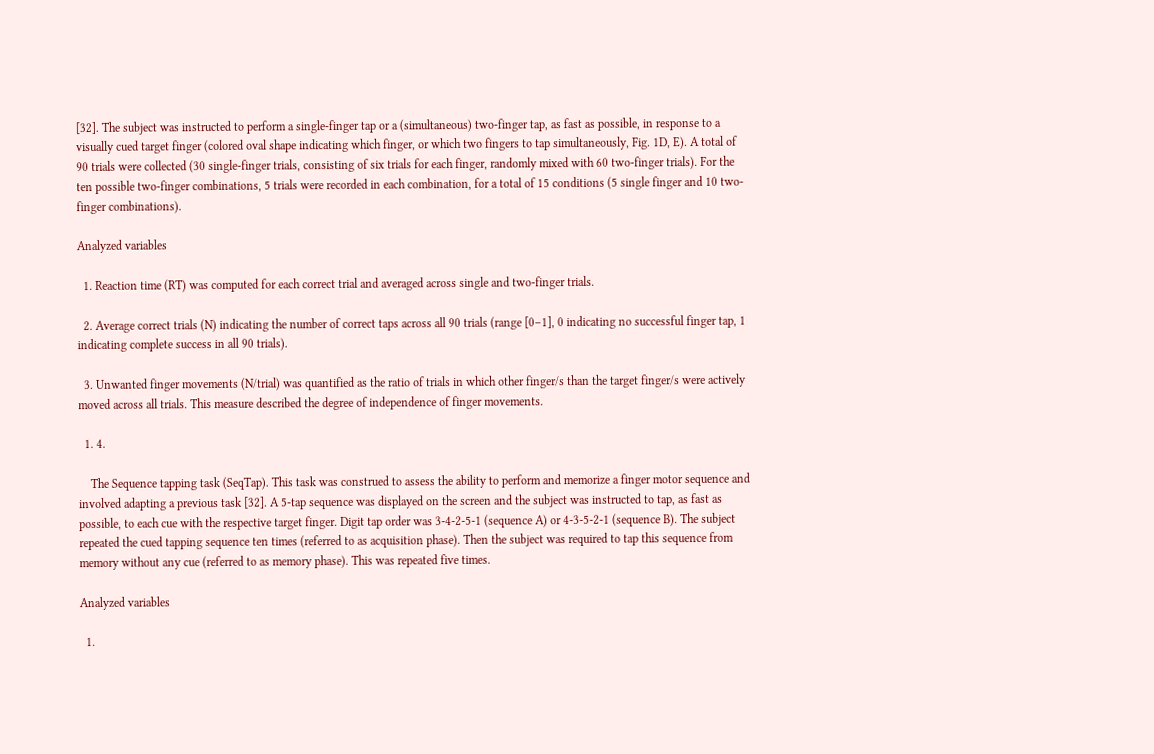[32]. The subject was instructed to perform a single-finger tap or a (simultaneous) two-finger tap, as fast as possible, in response to a visually cued target finger (colored oval shape indicating which finger, or which two fingers to tap simultaneously, Fig. 1D, E). A total of 90 trials were collected (30 single-finger trials, consisting of six trials for each finger, randomly mixed with 60 two-finger trials). For the ten possible two-finger combinations, 5 trials were recorded in each combination, for a total of 15 conditions (5 single finger and 10 two-finger combinations).

Analyzed variables

  1. Reaction time (RT) was computed for each correct trial and averaged across single and two-finger trials.

  2. Average correct trials (N) indicating the number of correct taps across all 90 trials (range [0–1], 0 indicating no successful finger tap, 1 indicating complete success in all 90 trials).

  3. Unwanted finger movements (N/trial) was quantified as the ratio of trials in which other finger/s than the target finger/s were actively moved across all trials. This measure described the degree of independence of finger movements.

  1. 4.

    The Sequence tapping task (SeqTap). This task was construed to assess the ability to perform and memorize a finger motor sequence and involved adapting a previous task [32]. A 5-tap sequence was displayed on the screen and the subject was instructed to tap, as fast as possible, to each cue with the respective target finger. Digit tap order was 3-4-2-5-1 (sequence A) or 4-3-5-2-1 (sequence B). The subject repeated the cued tapping sequence ten times (referred to as acquisition phase). Then the subject was required to tap this sequence from memory without any cue (referred to as memory phase). This was repeated five times.

Analyzed variables

  1.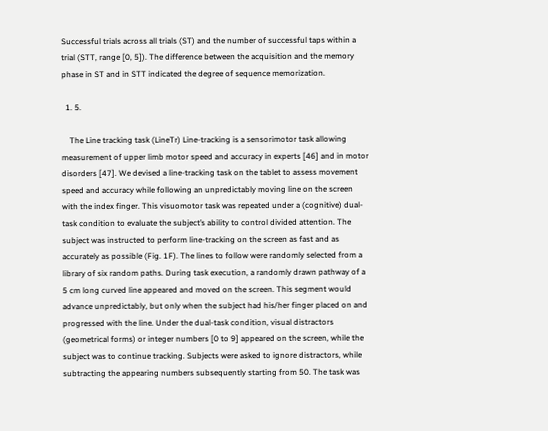Successful trials across all trials (ST) and the number of successful taps within a trial (STT, range [0, 5]). The difference between the acquisition and the memory phase in ST and in STT indicated the degree of sequence memorization.

  1. 5.

    The Line tracking task (LineTr) Line-tracking is a sensorimotor task allowing measurement of upper limb motor speed and accuracy in experts [46] and in motor disorders [47]. We devised a line-tracking task on the tablet to assess movement speed and accuracy while following an unpredictably moving line on the screen with the index finger. This visuomotor task was repeated under a (cognitive) dual-task condition to evaluate the subject’s ability to control divided attention. The subject was instructed to perform line-tracking on the screen as fast and as accurately as possible (Fig. 1F). The lines to follow were randomly selected from a library of six random paths. During task execution, a randomly drawn pathway of a 5 cm long curved line appeared and moved on the screen. This segment would advance unpredictably, but only when the subject had his/her finger placed on and progressed with the line. Under the dual-task condition, visual distractors (geometrical forms) or integer numbers [0 to 9] appeared on the screen, while the subject was to continue tracking. Subjects were asked to ignore distractors, while subtracting the appearing numbers subsequently starting from 50. The task was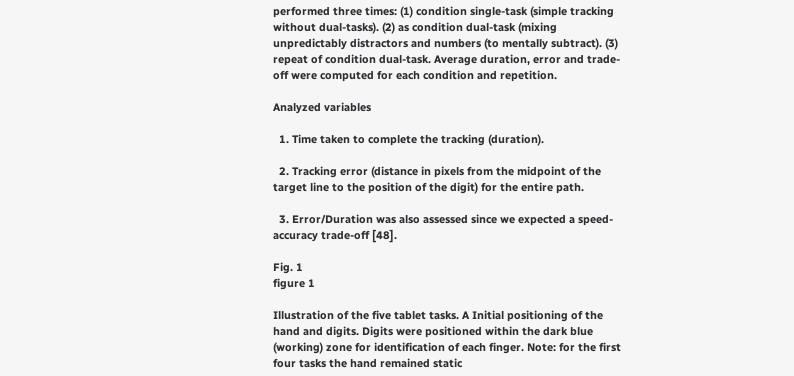performed three times: (1) condition single-task (simple tracking without dual-tasks). (2) as condition dual-task (mixing unpredictably distractors and numbers (to mentally subtract). (3) repeat of condition dual-task. Average duration, error and trade-off were computed for each condition and repetition.

Analyzed variables

  1. Time taken to complete the tracking (duration).

  2. Tracking error (distance in pixels from the midpoint of the target line to the position of the digit) for the entire path.

  3. Error/Duration was also assessed since we expected a speed-accuracy trade-off [48].

Fig. 1
figure 1

Illustration of the five tablet tasks. A Initial positioning of the hand and digits. Digits were positioned within the dark blue (working) zone for identification of each finger. Note: for the first four tasks the hand remained static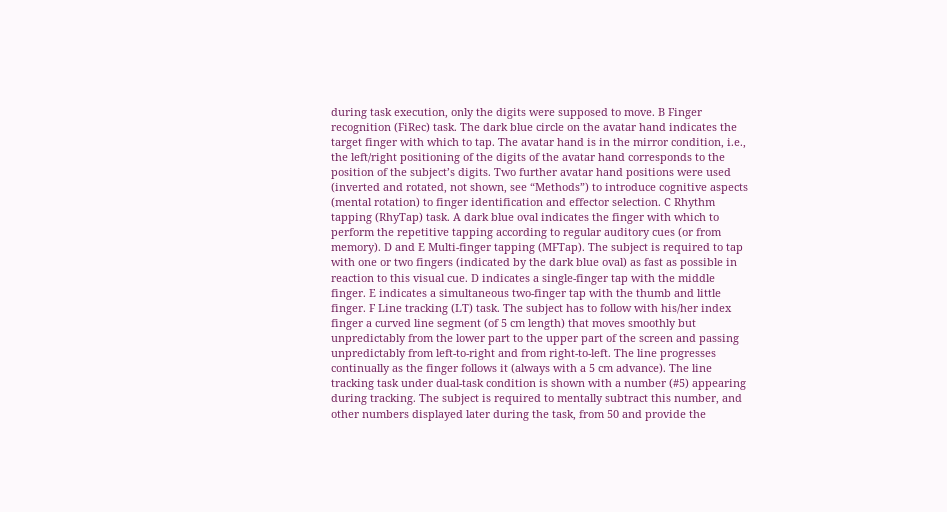during task execution, only the digits were supposed to move. B Finger recognition (FiRec) task. The dark blue circle on the avatar hand indicates the target finger with which to tap. The avatar hand is in the mirror condition, i.e., the left/right positioning of the digits of the avatar hand corresponds to the position of the subject’s digits. Two further avatar hand positions were used (inverted and rotated, not shown, see “Methods”) to introduce cognitive aspects (mental rotation) to finger identification and effector selection. C Rhythm tapping (RhyTap) task. A dark blue oval indicates the finger with which to perform the repetitive tapping according to regular auditory cues (or from memory). D and E Multi-finger tapping (MFTap). The subject is required to tap with one or two fingers (indicated by the dark blue oval) as fast as possible in reaction to this visual cue. D indicates a single-finger tap with the middle finger. E indicates a simultaneous two-finger tap with the thumb and little finger. F Line tracking (LT) task. The subject has to follow with his/her index finger a curved line segment (of 5 cm length) that moves smoothly but unpredictably from the lower part to the upper part of the screen and passing unpredictably from left-to-right and from right-to-left. The line progresses continually as the finger follows it (always with a 5 cm advance). The line tracking task under dual-task condition is shown with a number (#5) appearing during tracking. The subject is required to mentally subtract this number, and other numbers displayed later during the task, from 50 and provide the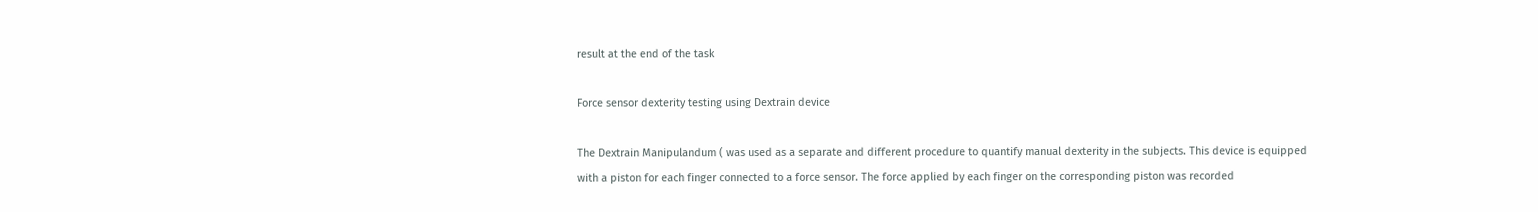result at the end of the task

Force sensor dexterity testing using Dextrain device

The Dextrain Manipulandum ( was used as a separate and different procedure to quantify manual dexterity in the subjects. This device is equipped with a piston for each finger connected to a force sensor. The force applied by each finger on the corresponding piston was recorded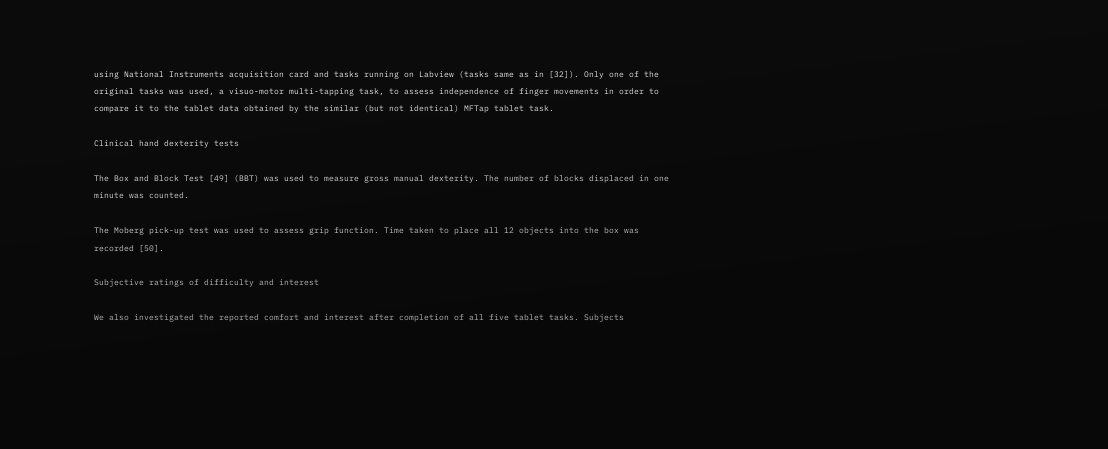using National Instruments acquisition card and tasks running on Labview (tasks same as in [32]). Only one of the original tasks was used, a visuo-motor multi-tapping task, to assess independence of finger movements in order to compare it to the tablet data obtained by the similar (but not identical) MFTap tablet task.

Clinical hand dexterity tests

The Box and Block Test [49] (BBT) was used to measure gross manual dexterity. The number of blocks displaced in one minute was counted.

The Moberg pick-up test was used to assess grip function. Time taken to place all 12 objects into the box was recorded [50].

Subjective ratings of difficulty and interest

We also investigated the reported comfort and interest after completion of all five tablet tasks. Subjects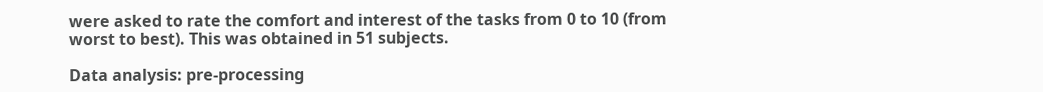were asked to rate the comfort and interest of the tasks from 0 to 10 (from worst to best). This was obtained in 51 subjects.

Data analysis: pre-processing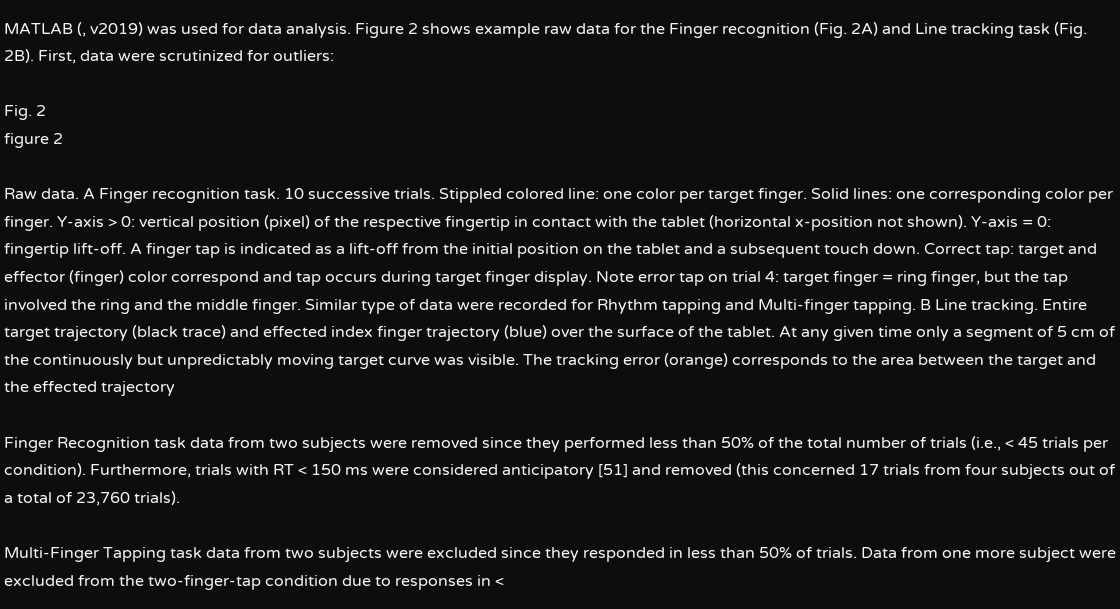MATLAB (, v2019) was used for data analysis. Figure 2 shows example raw data for the Finger recognition (Fig. 2A) and Line tracking task (Fig. 2B). First, data were scrutinized for outliers:

Fig. 2
figure 2

Raw data. A Finger recognition task. 10 successive trials. Stippled colored line: one color per target finger. Solid lines: one corresponding color per finger. Y-axis > 0: vertical position (pixel) of the respective fingertip in contact with the tablet (horizontal x-position not shown). Y-axis = 0: fingertip lift-off. A finger tap is indicated as a lift-off from the initial position on the tablet and a subsequent touch down. Correct tap: target and effector (finger) color correspond and tap occurs during target finger display. Note error tap on trial 4: target finger = ring finger, but the tap involved the ring and the middle finger. Similar type of data were recorded for Rhythm tapping and Multi-finger tapping. B Line tracking. Entire target trajectory (black trace) and effected index finger trajectory (blue) over the surface of the tablet. At any given time only a segment of 5 cm of the continuously but unpredictably moving target curve was visible. The tracking error (orange) corresponds to the area between the target and the effected trajectory

Finger Recognition task data from two subjects were removed since they performed less than 50% of the total number of trials (i.e., < 45 trials per condition). Furthermore, trials with RT < 150 ms were considered anticipatory [51] and removed (this concerned 17 trials from four subjects out of a total of 23,760 trials).

Multi-Finger Tapping task data from two subjects were excluded since they responded in less than 50% of trials. Data from one more subject were excluded from the two-finger-tap condition due to responses in <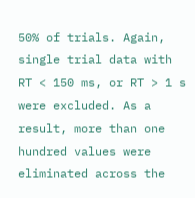50% of trials. Again, single trial data with RT < 150 ms, or RT > 1 s were excluded. As a result, more than one hundred values were eliminated across the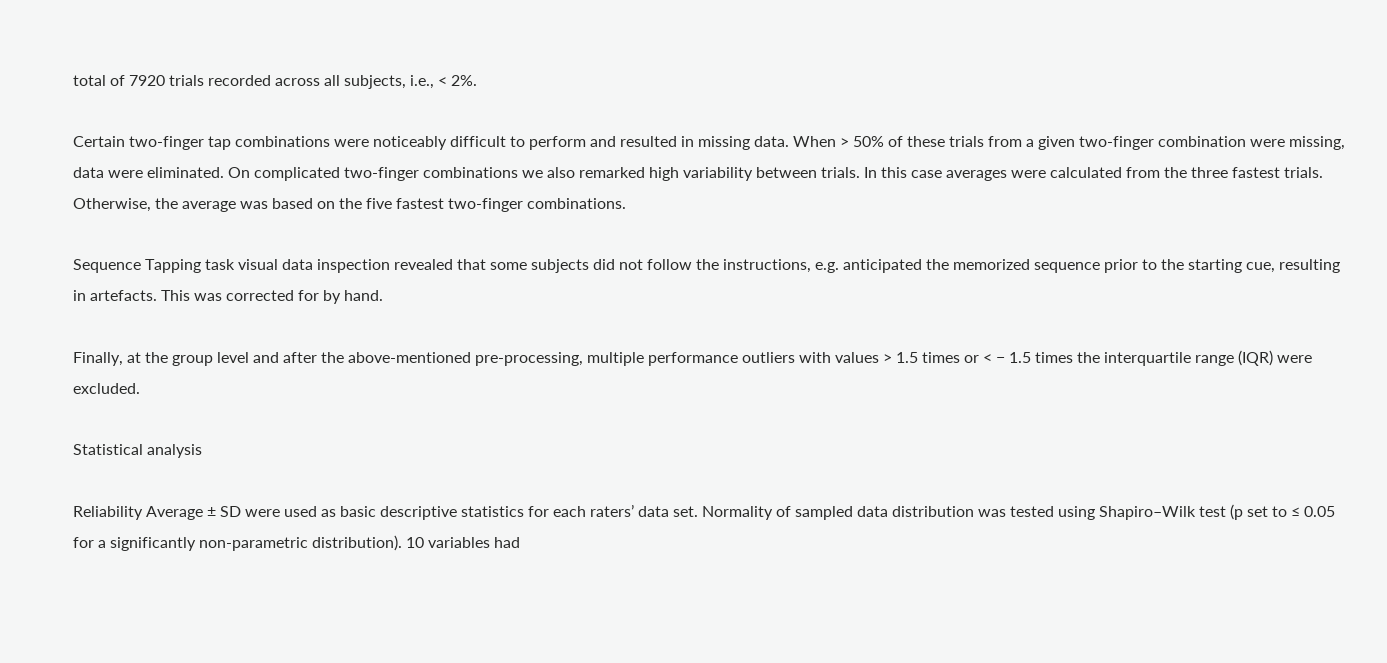total of 7920 trials recorded across all subjects, i.e., < 2%.

Certain two-finger tap combinations were noticeably difficult to perform and resulted in missing data. When > 50% of these trials from a given two-finger combination were missing, data were eliminated. On complicated two-finger combinations we also remarked high variability between trials. In this case averages were calculated from the three fastest trials. Otherwise, the average was based on the five fastest two-finger combinations.

Sequence Tapping task visual data inspection revealed that some subjects did not follow the instructions, e.g. anticipated the memorized sequence prior to the starting cue, resulting in artefacts. This was corrected for by hand.

Finally, at the group level and after the above-mentioned pre-processing, multiple performance outliers with values > 1.5 times or < − 1.5 times the interquartile range (IQR) were excluded.

Statistical analysis

Reliability Average ± SD were used as basic descriptive statistics for each raters’ data set. Normality of sampled data distribution was tested using Shapiro–Wilk test (p set to ≤ 0.05 for a significantly non-parametric distribution). 10 variables had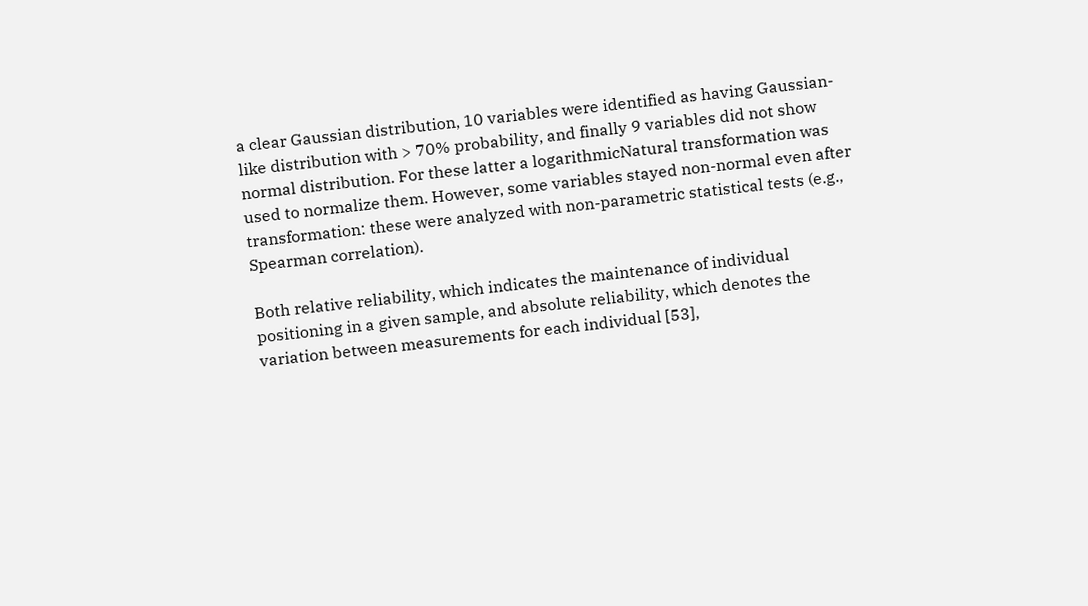a clear Gaussian distribution, 10 variables were identified as having Gaussian-like distribution with > 70% probability, and finally 9 variables did not show normal distribution. For these latter a logarithmicNatural transformation was used to normalize them. However, some variables stayed non-normal even after transformation: these were analyzed with non-parametric statistical tests (e.g., Spearman correlation).

Both relative reliability, which indicates the maintenance of individual positioning in a given sample, and absolute reliability, which denotes the variation between measurements for each individual [53],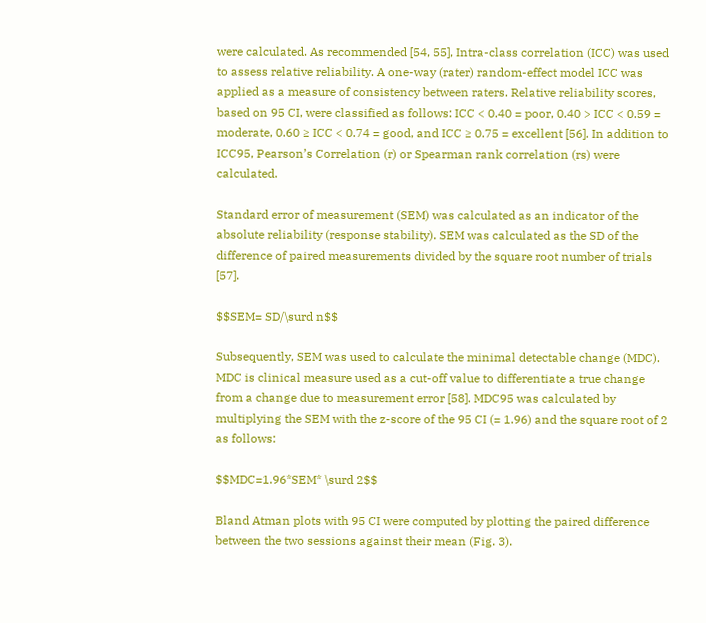were calculated. As recommended [54, 55], Intra-class correlation (ICC) was used to assess relative reliability. A one-way (rater) random-effect model ICC was applied as a measure of consistency between raters. Relative reliability scores, based on 95 CI, were classified as follows: ICC < 0.40 = poor, 0.40 > ICC < 0.59 = moderate, 0.60 ≥ ICC < 0.74 = good, and ICC ≥ 0.75 = excellent [56]. In addition to ICC95, Pearson’s Correlation (r) or Spearman rank correlation (rs) were calculated.

Standard error of measurement (SEM) was calculated as an indicator of the absolute reliability (response stability). SEM was calculated as the SD of the difference of paired measurements divided by the square root number of trials [57].

$$SEM= SD/\surd n$$

Subsequently, SEM was used to calculate the minimal detectable change (MDC). MDC is clinical measure used as a cut-off value to differentiate a true change from a change due to measurement error [58]. MDC95 was calculated by multiplying the SEM with the z-score of the 95 CI (= 1.96) and the square root of 2 as follows:

$$MDC=1.96*SEM* \surd 2$$

Bland Atman plots with 95 CI were computed by plotting the paired difference between the two sessions against their mean (Fig. 3).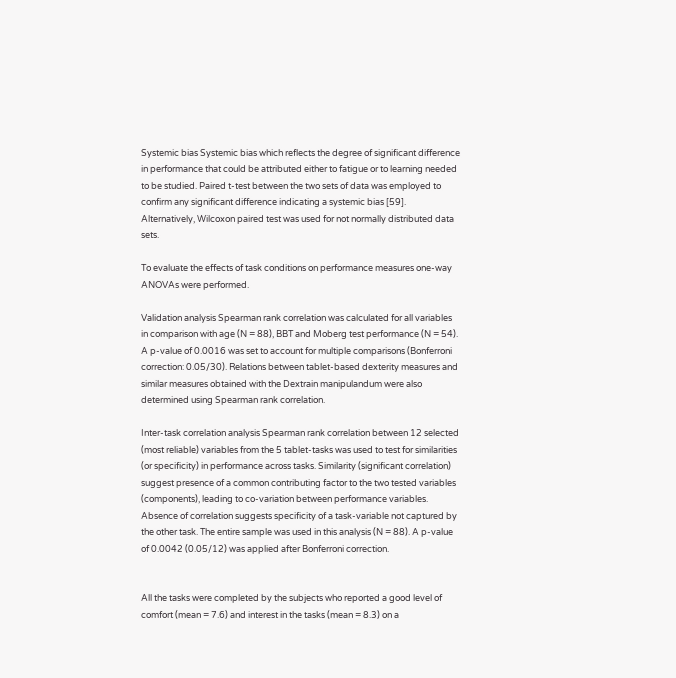Systemic bias Systemic bias which reflects the degree of significant difference in performance that could be attributed either to fatigue or to learning needed to be studied. Paired t-test between the two sets of data was employed to confirm any significant difference indicating a systemic bias [59]. Alternatively, Wilcoxon paired test was used for not normally distributed data sets.

To evaluate the effects of task conditions on performance measures one-way ANOVAs were performed.

Validation analysis Spearman rank correlation was calculated for all variables in comparison with age (N = 88), BBT and Moberg test performance (N = 54). A p-value of 0.0016 was set to account for multiple comparisons (Bonferroni correction: 0.05/30). Relations between tablet-based dexterity measures and similar measures obtained with the Dextrain manipulandum were also determined using Spearman rank correlation.

Inter-task correlation analysis Spearman rank correlation between 12 selected (most reliable) variables from the 5 tablet-tasks was used to test for similarities (or specificity) in performance across tasks. Similarity (significant correlation) suggest presence of a common contributing factor to the two tested variables (components), leading to co-variation between performance variables. Absence of correlation suggests specificity of a task-variable not captured by the other task. The entire sample was used in this analysis (N = 88). A p-value of 0.0042 (0.05/12) was applied after Bonferroni correction.


All the tasks were completed by the subjects who reported a good level of comfort (mean = 7.6) and interest in the tasks (mean = 8.3) on a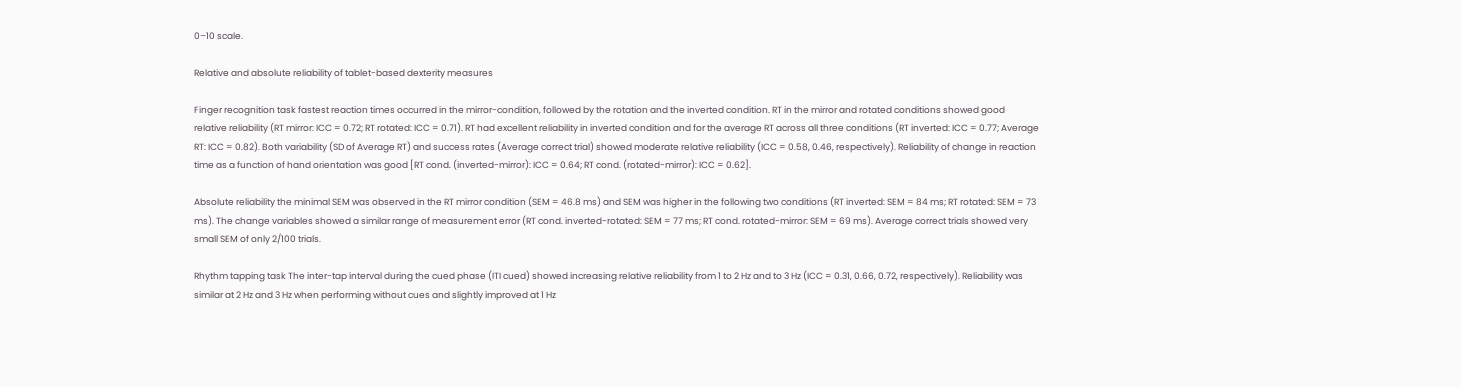0–10 scale.

Relative and absolute reliability of tablet-based dexterity measures

Finger recognition task fastest reaction times occurred in the mirror-condition, followed by the rotation and the inverted condition. RT in the mirror and rotated conditions showed good relative reliability (RT mirror: ICC = 0.72; RT rotated: ICC = 0.71). RT had excellent reliability in inverted condition and for the average RT across all three conditions (RT inverted: ICC = 0.77; Average RT: ICC = 0.82). Both variability (SD of Average RT) and success rates (Average correct trial) showed moderate relative reliability (ICC = 0.58, 0.46, respectively). Reliability of change in reaction time as a function of hand orientation was good [RT cond. (inverted-mirror): ICC = 0.64; RT cond. (rotated-mirror): ICC = 0.62].

Absolute reliability the minimal SEM was observed in the RT mirror condition (SEM = 46.8 ms) and SEM was higher in the following two conditions (RT inverted: SEM = 84 ms; RT rotated: SEM = 73 ms). The change variables showed a similar range of measurement error (RT cond. inverted-rotated: SEM = 77 ms; RT cond. rotated-mirror: SEM = 69 ms). Average correct trials showed very small SEM of only 2/100 trials.

Rhythm tapping task The inter-tap interval during the cued phase (ITI cued) showed increasing relative reliability from 1 to 2 Hz and to 3 Hz (ICC = 0.31, 0.66, 0.72, respectively). Reliability was similar at 2 Hz and 3 Hz when performing without cues and slightly improved at 1 Hz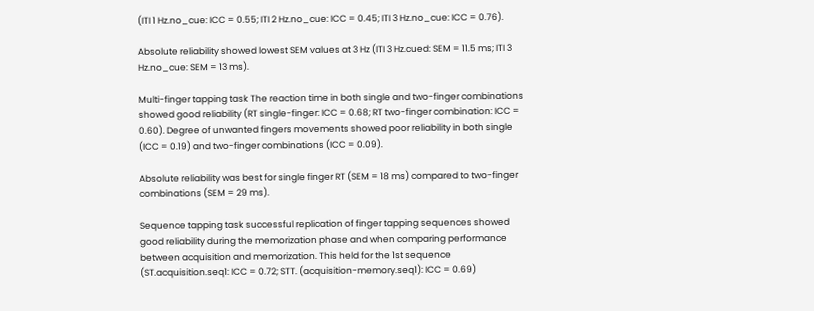(ITI 1 Hz.no_cue: ICC = 0.55; ITI 2 Hz.no_cue: ICC = 0.45; ITI 3 Hz.no_cue: ICC = 0.76).

Absolute reliability showed lowest SEM values at 3 Hz (ITI 3 Hz.cued: SEM = 11.5 ms; ITI 3 Hz.no_cue: SEM = 13 ms).

Multi-finger tapping task The reaction time in both single and two-finger combinations showed good reliability (RT single-finger: ICC = 0.68; RT two-finger combination: ICC = 0.60). Degree of unwanted fingers movements showed poor reliability in both single (ICC = 0.19) and two-finger combinations (ICC = 0.09).

Absolute reliability was best for single finger RT (SEM = 18 ms) compared to two-finger combinations (SEM = 29 ms).

Sequence tapping task successful replication of finger tapping sequences showed good reliability during the memorization phase and when comparing performance between acquisition and memorization. This held for the 1st sequence (ST.acquisition.seq1: ICC = 0.72; STT. (acquisition-memory.seq1): ICC = 0.69)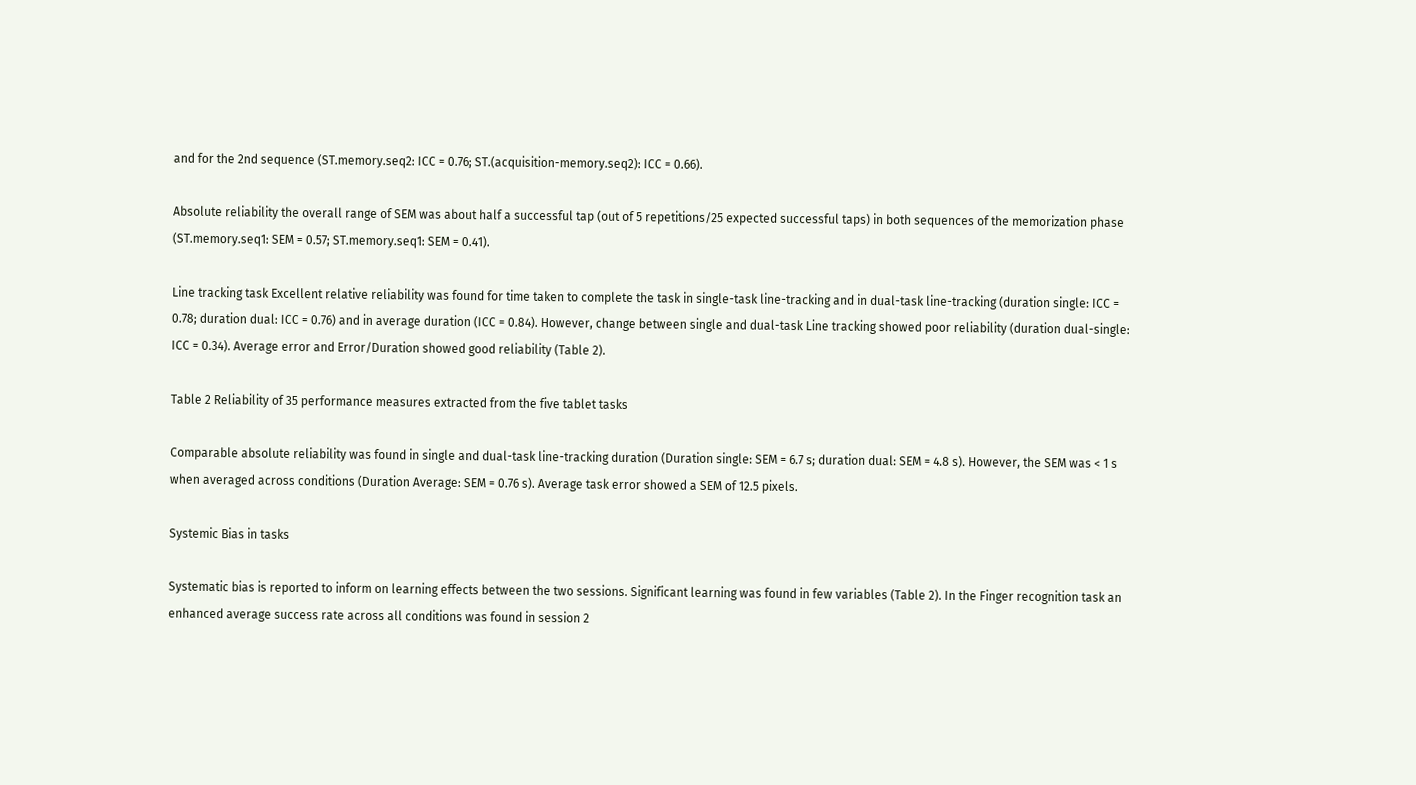and for the 2nd sequence (ST.memory.seq2: ICC = 0.76; ST.(acquisition-memory.seq2): ICC = 0.66).

Absolute reliability the overall range of SEM was about half a successful tap (out of 5 repetitions/25 expected successful taps) in both sequences of the memorization phase (ST.memory.seq1: SEM = 0.57; ST.memory.seq1: SEM = 0.41).

Line tracking task Excellent relative reliability was found for time taken to complete the task in single-task line-tracking and in dual-task line-tracking (duration single: ICC = 0.78; duration dual: ICC = 0.76) and in average duration (ICC = 0.84). However, change between single and dual-task Line tracking showed poor reliability (duration dual-single: ICC = 0.34). Average error and Error/Duration showed good reliability (Table 2).

Table 2 Reliability of 35 performance measures extracted from the five tablet tasks

Comparable absolute reliability was found in single and dual-task line-tracking duration (Duration single: SEM = 6.7 s; duration dual: SEM = 4.8 s). However, the SEM was < 1 s when averaged across conditions (Duration Average: SEM = 0.76 s). Average task error showed a SEM of 12.5 pixels.

Systemic Bias in tasks

Systematic bias is reported to inform on learning effects between the two sessions. Significant learning was found in few variables (Table 2). In the Finger recognition task an enhanced average success rate across all conditions was found in session 2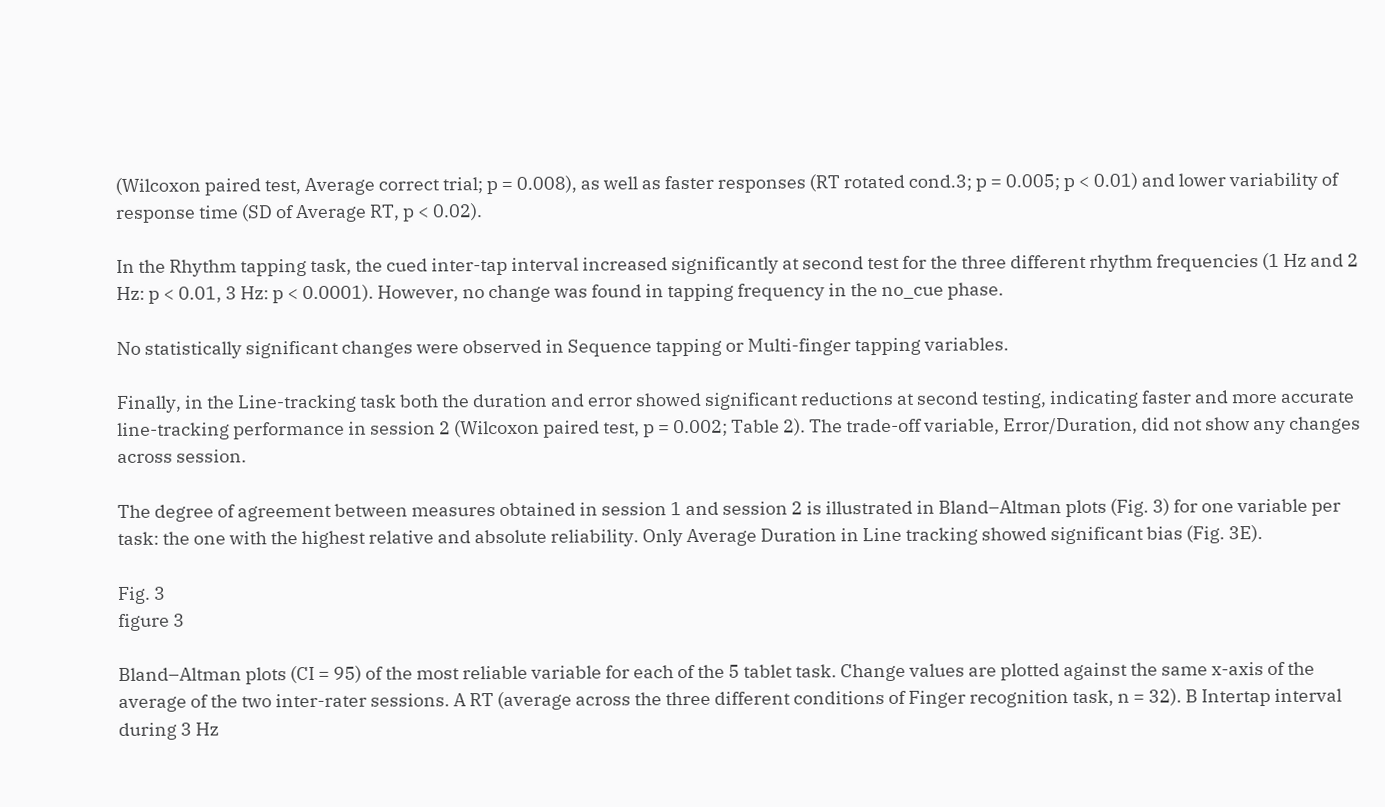(Wilcoxon paired test, Average correct trial; p = 0.008), as well as faster responses (RT rotated cond.3; p = 0.005; p < 0.01) and lower variability of response time (SD of Average RT, p < 0.02).

In the Rhythm tapping task, the cued inter-tap interval increased significantly at second test for the three different rhythm frequencies (1 Hz and 2 Hz: p < 0.01, 3 Hz: p < 0.0001). However, no change was found in tapping frequency in the no_cue phase.

No statistically significant changes were observed in Sequence tapping or Multi-finger tapping variables.

Finally, in the Line-tracking task both the duration and error showed significant reductions at second testing, indicating faster and more accurate line-tracking performance in session 2 (Wilcoxon paired test, p = 0.002; Table 2). The trade-off variable, Error/Duration, did not show any changes across session.

The degree of agreement between measures obtained in session 1 and session 2 is illustrated in Bland–Altman plots (Fig. 3) for one variable per task: the one with the highest relative and absolute reliability. Only Average Duration in Line tracking showed significant bias (Fig. 3E).

Fig. 3
figure 3

Bland–Altman plots (CI = 95) of the most reliable variable for each of the 5 tablet task. Change values are plotted against the same x-axis of the average of the two inter-rater sessions. A RT (average across the three different conditions of Finger recognition task, n = 32). B Intertap interval during 3 Hz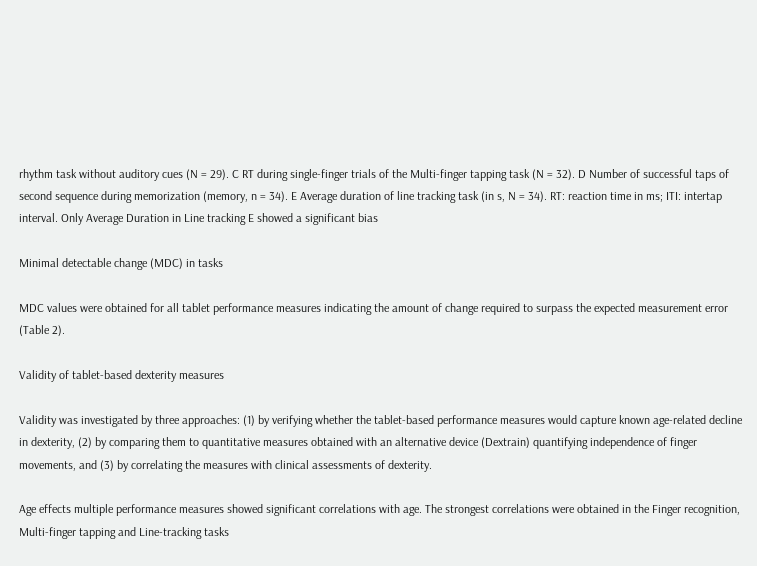rhythm task without auditory cues (N = 29). C RT during single-finger trials of the Multi-finger tapping task (N = 32). D Number of successful taps of second sequence during memorization (memory, n = 34). E Average duration of line tracking task (in s, N = 34). RT: reaction time in ms; ITI: intertap interval. Only Average Duration in Line tracking E showed a significant bias

Minimal detectable change (MDC) in tasks

MDC values were obtained for all tablet performance measures indicating the amount of change required to surpass the expected measurement error (Table 2).

Validity of tablet-based dexterity measures

Validity was investigated by three approaches: (1) by verifying whether the tablet-based performance measures would capture known age-related decline in dexterity, (2) by comparing them to quantitative measures obtained with an alternative device (Dextrain) quantifying independence of finger movements, and (3) by correlating the measures with clinical assessments of dexterity.

Age effects multiple performance measures showed significant correlations with age. The strongest correlations were obtained in the Finger recognition, Multi-finger tapping and Line-tracking tasks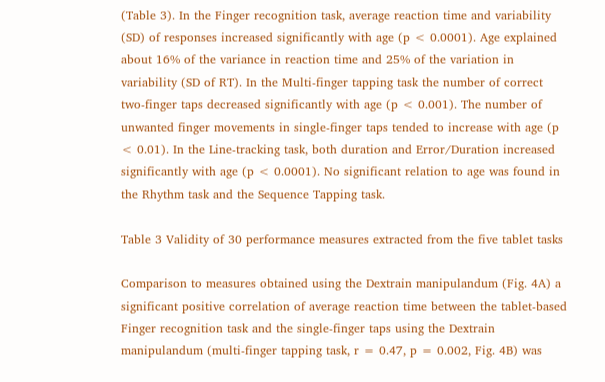(Table 3). In the Finger recognition task, average reaction time and variability (SD) of responses increased significantly with age (p < 0.0001). Age explained about 16% of the variance in reaction time and 25% of the variation in variability (SD of RT). In the Multi-finger tapping task the number of correct two-finger taps decreased significantly with age (p < 0.001). The number of unwanted finger movements in single-finger taps tended to increase with age (p < 0.01). In the Line-tracking task, both duration and Error/Duration increased significantly with age (p < 0.0001). No significant relation to age was found in the Rhythm task and the Sequence Tapping task.

Table 3 Validity of 30 performance measures extracted from the five tablet tasks

Comparison to measures obtained using the Dextrain manipulandum (Fig. 4A) a significant positive correlation of average reaction time between the tablet-based Finger recognition task and the single-finger taps using the Dextrain manipulandum (multi-finger tapping task, r = 0.47, p = 0.002, Fig. 4B) was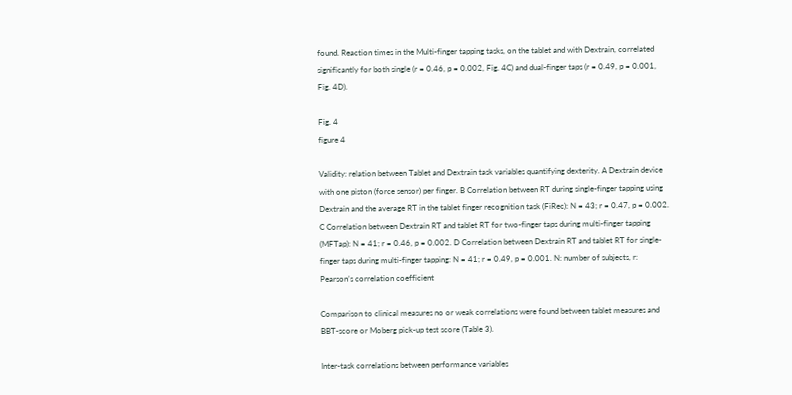found. Reaction times in the Multi-finger tapping tasks, on the tablet and with Dextrain, correlated significantly for both single (r = 0.46, p = 0.002, Fig. 4C) and dual-finger taps (r = 0.49, p = 0.001, Fig. 4D).

Fig. 4
figure 4

Validity: relation between Tablet and Dextrain task variables quantifying dexterity. A Dextrain device with one piston (force sensor) per finger. B Correlation between RT during single-finger tapping using Dextrain and the average RT in the tablet finger recognition task (FiRec): N = 43; r = 0.47, p = 0.002. C Correlation between Dextrain RT and tablet RT for two-finger taps during multi-finger tapping (MFTap): N = 41; r = 0.46, p = 0.002. D Correlation between Dextrain RT and tablet RT for single-finger taps during multi-finger tapping: N = 41; r = 0.49, p = 0.001. N: number of subjects, r: Pearson’s correlation coefficient

Comparison to clinical measures no or weak correlations were found between tablet measures and BBT-score or Moberg pick-up test score (Table 3).

Inter-task correlations between performance variables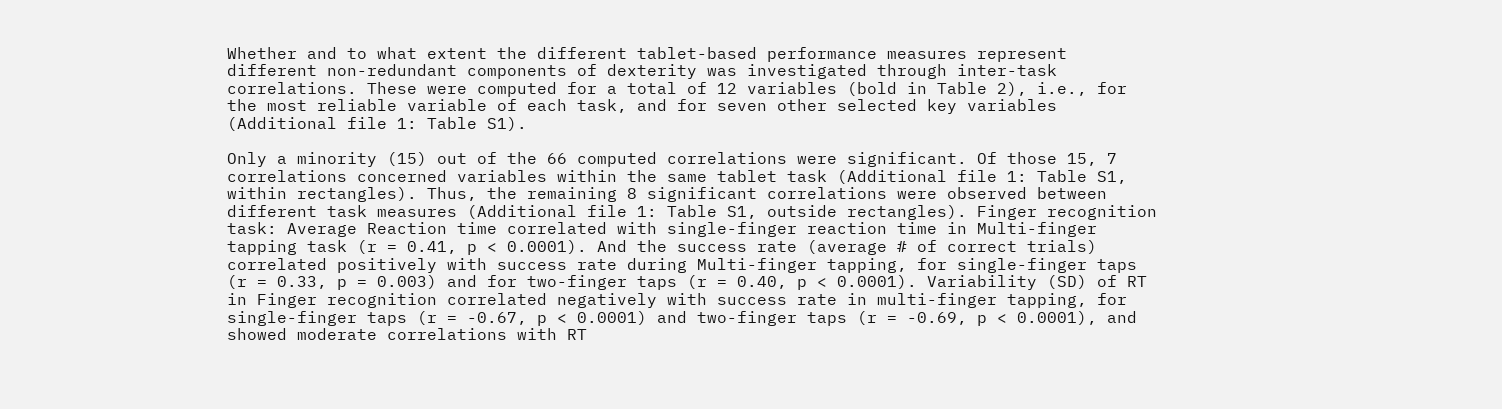Whether and to what extent the different tablet-based performance measures represent different non-redundant components of dexterity was investigated through inter-task correlations. These were computed for a total of 12 variables (bold in Table 2), i.e., for the most reliable variable of each task, and for seven other selected key variables (Additional file 1: Table S1).

Only a minority (15) out of the 66 computed correlations were significant. Of those 15, 7 correlations concerned variables within the same tablet task (Additional file 1: Table S1, within rectangles). Thus, the remaining 8 significant correlations were observed between different task measures (Additional file 1: Table S1, outside rectangles). Finger recognition task: Average Reaction time correlated with single-finger reaction time in Multi-finger tapping task (r = 0.41, p < 0.0001). And the success rate (average # of correct trials) correlated positively with success rate during Multi-finger tapping, for single-finger taps (r = 0.33, p = 0.003) and for two-finger taps (r = 0.40, p < 0.0001). Variability (SD) of RT in Finger recognition correlated negatively with success rate in multi-finger tapping, for single-finger taps (r = -0.67, p < 0.0001) and two-finger taps (r = -0.69, p < 0.0001), and showed moderate correlations with RT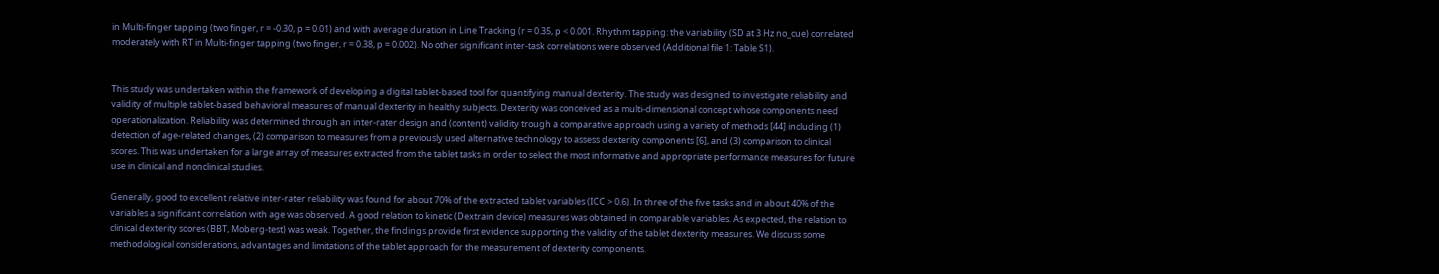in Multi-finger tapping (two finger, r = -0.30, p = 0.01) and with average duration in Line Tracking (r = 0.35, p < 0.001. Rhythm tapping: the variability (SD at 3 Hz no_cue) correlated moderately with RT in Multi-finger tapping (two finger, r = 0.38, p = 0.002). No other significant inter-task correlations were observed (Additional file 1: Table S1).


This study was undertaken within the framework of developing a digital tablet-based tool for quantifying manual dexterity. The study was designed to investigate reliability and validity of multiple tablet-based behavioral measures of manual dexterity in healthy subjects. Dexterity was conceived as a multi-dimensional concept whose components need operationalization. Reliability was determined through an inter-rater design and (content) validity trough a comparative approach using a variety of methods [44] including (1) detection of age-related changes, (2) comparison to measures from a previously used alternative technology to assess dexterity components [6], and (3) comparison to clinical scores. This was undertaken for a large array of measures extracted from the tablet tasks in order to select the most informative and appropriate performance measures for future use in clinical and nonclinical studies.

Generally, good to excellent relative inter-rater reliability was found for about 70% of the extracted tablet variables (ICC > 0.6). In three of the five tasks and in about 40% of the variables a significant correlation with age was observed. A good relation to kinetic (Dextrain device) measures was obtained in comparable variables. As expected, the relation to clinical dexterity scores (BBT, Moberg-test) was weak. Together, the findings provide first evidence supporting the validity of the tablet dexterity measures. We discuss some methodological considerations, advantages and limitations of the tablet approach for the measurement of dexterity components.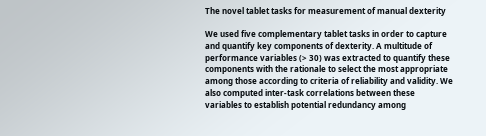The novel tablet tasks for measurement of manual dexterity

We used five complementary tablet tasks in order to capture and quantify key components of dexterity. A multitude of performance variables (> 30) was extracted to quantify these components with the rationale to select the most appropriate among those according to criteria of reliability and validity. We also computed inter-task correlations between these variables to establish potential redundancy among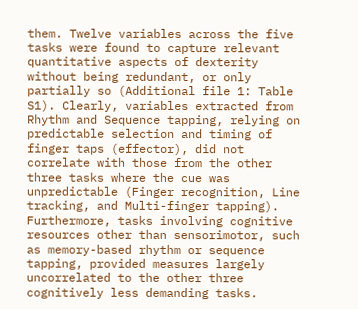them. Twelve variables across the five tasks were found to capture relevant quantitative aspects of dexterity without being redundant, or only partially so (Additional file 1: Table S1). Clearly, variables extracted from Rhythm and Sequence tapping, relying on predictable selection and timing of finger taps (effector), did not correlate with those from the other three tasks where the cue was unpredictable (Finger recognition, Line tracking, and Multi-finger tapping). Furthermore, tasks involving cognitive resources other than sensorimotor, such as memory-based rhythm or sequence tapping, provided measures largely uncorrelated to the other three cognitively less demanding tasks.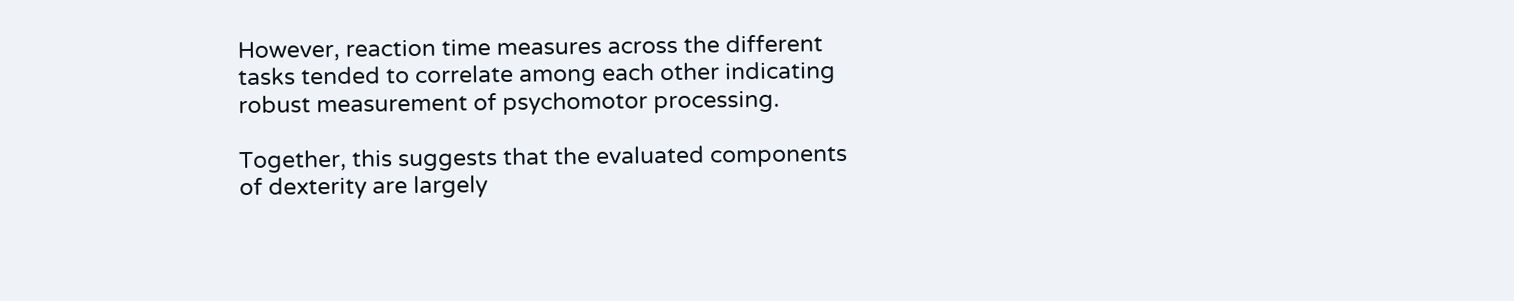However, reaction time measures across the different tasks tended to correlate among each other indicating robust measurement of psychomotor processing.

Together, this suggests that the evaluated components of dexterity are largely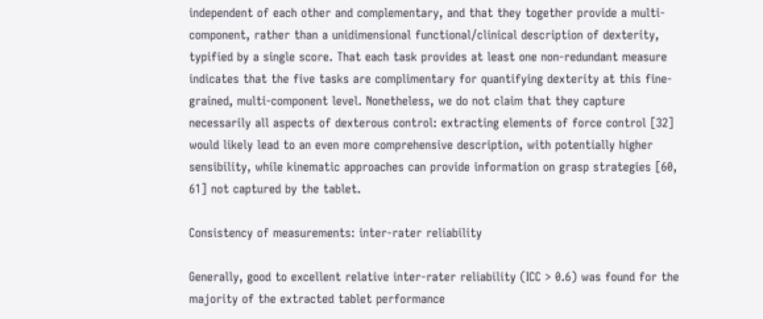independent of each other and complementary, and that they together provide a multi-component, rather than a unidimensional functional/clinical description of dexterity, typified by a single score. That each task provides at least one non-redundant measure indicates that the five tasks are complimentary for quantifying dexterity at this fine-grained, multi-component level. Nonetheless, we do not claim that they capture necessarily all aspects of dexterous control: extracting elements of force control [32] would likely lead to an even more comprehensive description, with potentially higher sensibility, while kinematic approaches can provide information on grasp strategies [60, 61] not captured by the tablet.

Consistency of measurements: inter-rater reliability

Generally, good to excellent relative inter-rater reliability (ICC > 0.6) was found for the majority of the extracted tablet performance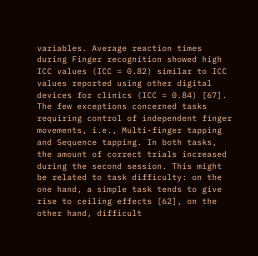variables. Average reaction times during Finger recognition showed high ICC values (ICC = 0.82) similar to ICC values reported using other digital devices for clinics (ICC = 0.84) [67]. The few exceptions concerned tasks requiring control of independent finger movements, i.e., Multi-finger tapping and Sequence tapping. In both tasks, the amount of correct trials increased during the second session. This might be related to task difficulty: on the one hand, a simple task tends to give rise to ceiling effects [62], on the other hand, difficult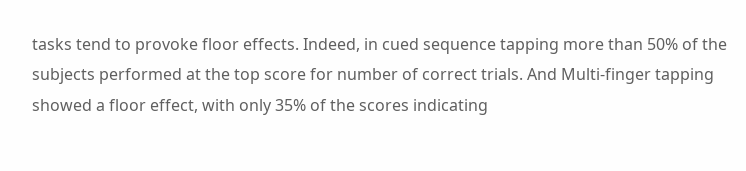tasks tend to provoke floor effects. Indeed, in cued sequence tapping more than 50% of the subjects performed at the top score for number of correct trials. And Multi-finger tapping showed a floor effect, with only 35% of the scores indicating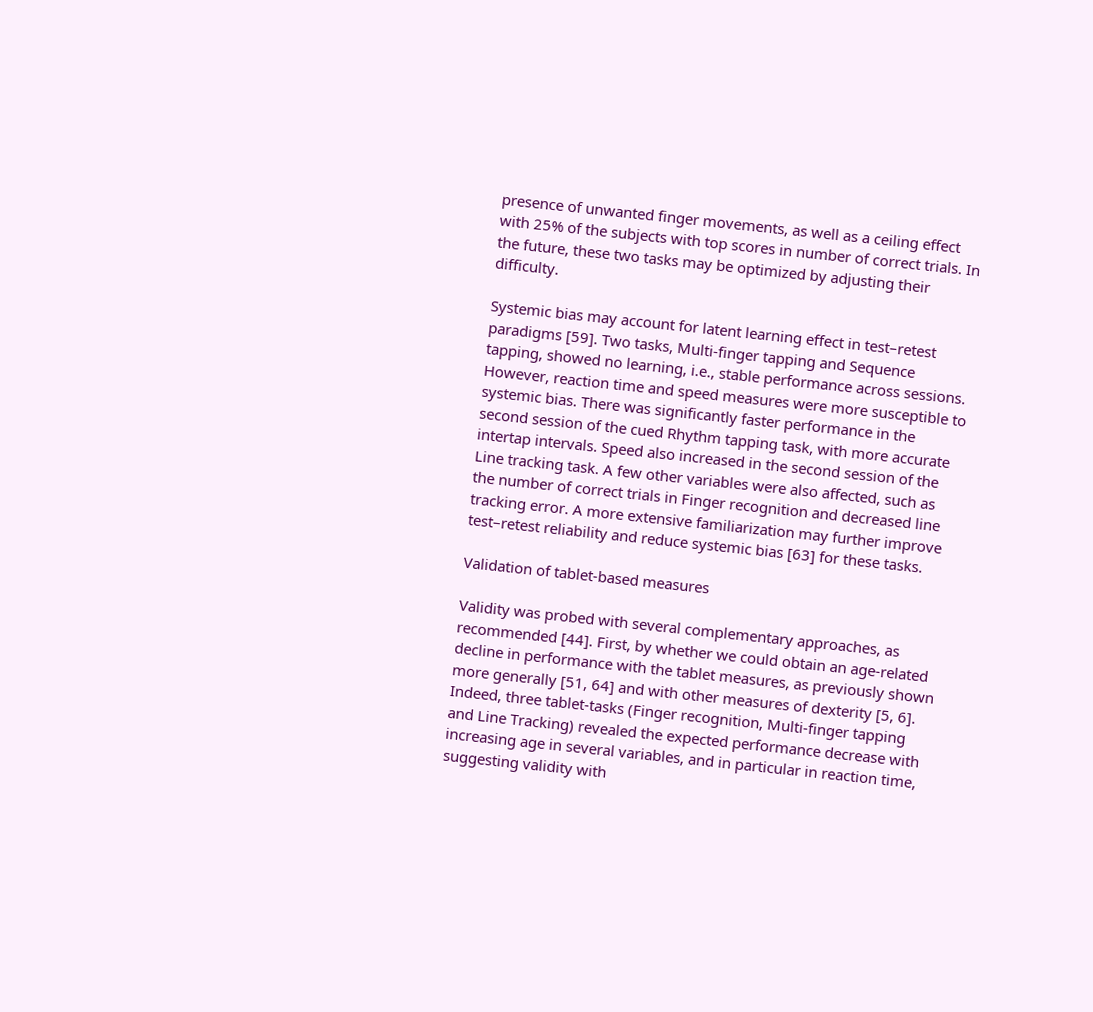presence of unwanted finger movements, as well as a ceiling effect with 25% of the subjects with top scores in number of correct trials. In the future, these two tasks may be optimized by adjusting their difficulty.

Systemic bias may account for latent learning effect in test–retest paradigms [59]. Two tasks, Multi-finger tapping and Sequence tapping, showed no learning, i.e., stable performance across sessions. However, reaction time and speed measures were more susceptible to systemic bias. There was significantly faster performance in the second session of the cued Rhythm tapping task, with more accurate intertap intervals. Speed also increased in the second session of the Line tracking task. A few other variables were also affected, such as the number of correct trials in Finger recognition and decreased line tracking error. A more extensive familiarization may further improve test–retest reliability and reduce systemic bias [63] for these tasks.

Validation of tablet-based measures

Validity was probed with several complementary approaches, as recommended [44]. First, by whether we could obtain an age-related decline in performance with the tablet measures, as previously shown more generally [51, 64] and with other measures of dexterity [5, 6]. Indeed, three tablet-tasks (Finger recognition, Multi-finger tapping and Line Tracking) revealed the expected performance decrease with increasing age in several variables, and in particular in reaction time, suggesting validity with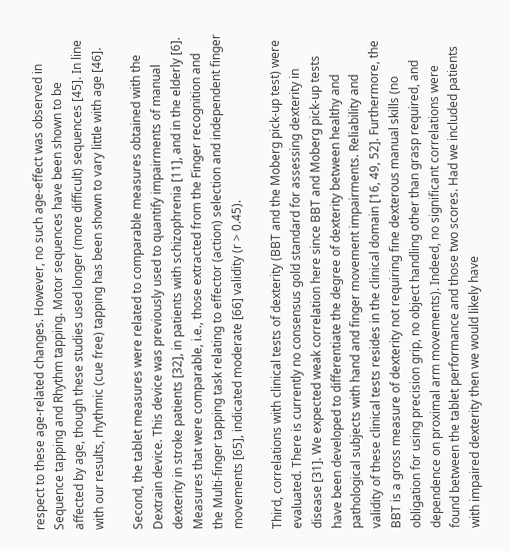respect to these age-related changes. However, no such age-effect was observed in Sequence tapping and Rhythm tapping. Motor sequences have been shown to be affected by age, though these studies used longer (more difficult) sequences [45]. In line with our results, rhythmic (cue free) tapping has been shown to vary little with age [46].

Second, the tablet measures were related to comparable measures obtained with the Dextrain device. This device was previously used to quantify impairments of manual dexterity in stroke patients [32], in patients with schizophrenia [11], and in the elderly [6]. Measures that were comparable, i.e., those extracted from the Finger recognition and the Multi-finger tapping task relating to effector (action) selection and independent finger movements [65], indicated moderate [66] validity (r > 0.45).

Third, correlations with clinical tests of dexterity (BBT and the Moberg pick-up test) were evaluated. There is currently no consensus gold standard for assessing dexterity in disease [31]. We expected weak correlation here since BBT and Moberg pick-up tests have been developed to differentiate the degree of dexterity between healthy and pathological subjects with hand and finger movement impairments. Reliability and validity of these clinical tests resides in the clinical domain [16, 49, 52]. Furthermore, the BBT is a gross measure of dexterity not requiring fine dexterous manual skills (no obligation for using precision grip, no object handling other than grasp required, and dependence on proximal arm movements). Indeed, no significant correlations were found between the tablet performance and those two scores. Had we included patients with impaired dexterity then we would likely have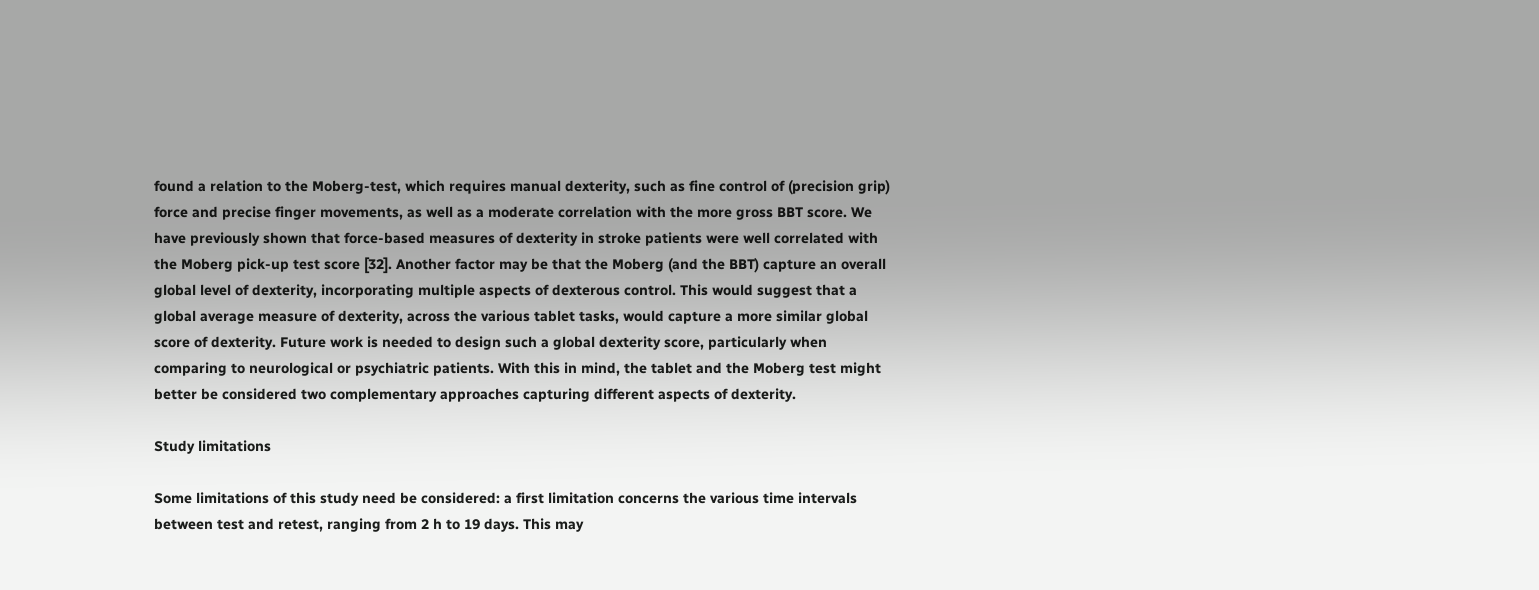found a relation to the Moberg-test, which requires manual dexterity, such as fine control of (precision grip) force and precise finger movements, as well as a moderate correlation with the more gross BBT score. We have previously shown that force-based measures of dexterity in stroke patients were well correlated with the Moberg pick-up test score [32]. Another factor may be that the Moberg (and the BBT) capture an overall global level of dexterity, incorporating multiple aspects of dexterous control. This would suggest that a global average measure of dexterity, across the various tablet tasks, would capture a more similar global score of dexterity. Future work is needed to design such a global dexterity score, particularly when comparing to neurological or psychiatric patients. With this in mind, the tablet and the Moberg test might better be considered two complementary approaches capturing different aspects of dexterity.

Study limitations

Some limitations of this study need be considered: a first limitation concerns the various time intervals between test and retest, ranging from 2 h to 19 days. This may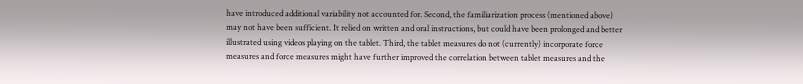have introduced additional variability not accounted for. Second, the familiarization process (mentioned above) may not have been sufficient. It relied on written and oral instructions, but could have been prolonged and better illustrated using videos playing on the tablet. Third, the tablet measures do not (currently) incorporate force measures and force measures might have further improved the correlation between tablet measures and the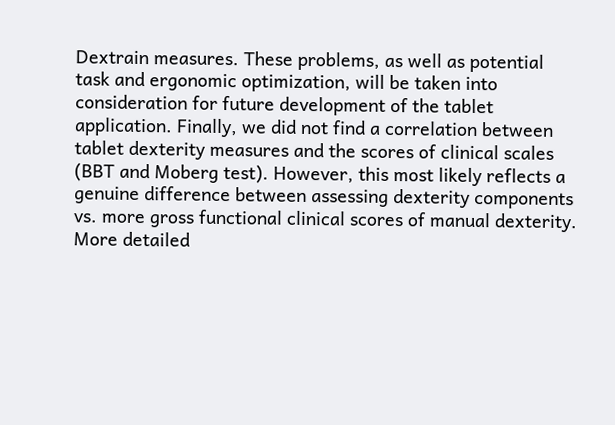Dextrain measures. These problems, as well as potential task and ergonomic optimization, will be taken into consideration for future development of the tablet application. Finally, we did not find a correlation between tablet dexterity measures and the scores of clinical scales (BBT and Moberg test). However, this most likely reflects a genuine difference between assessing dexterity components vs. more gross functional clinical scores of manual dexterity. More detailed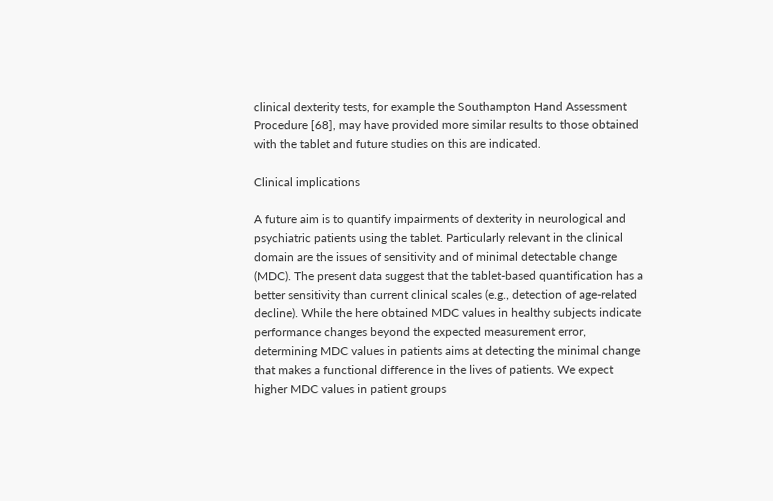clinical dexterity tests, for example the Southampton Hand Assessment Procedure [68], may have provided more similar results to those obtained with the tablet and future studies on this are indicated.

Clinical implications

A future aim is to quantify impairments of dexterity in neurological and psychiatric patients using the tablet. Particularly relevant in the clinical domain are the issues of sensitivity and of minimal detectable change (MDC). The present data suggest that the tablet-based quantification has a better sensitivity than current clinical scales (e.g., detection of age-related decline). While the here obtained MDC values in healthy subjects indicate performance changes beyond the expected measurement error, determining MDC values in patients aims at detecting the minimal change that makes a functional difference in the lives of patients. We expect higher MDC values in patient groups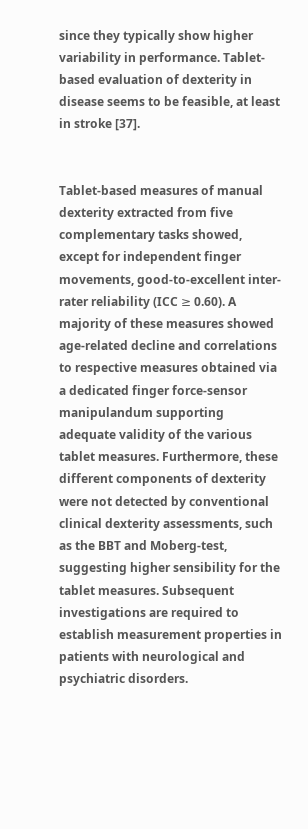since they typically show higher variability in performance. Tablet-based evaluation of dexterity in disease seems to be feasible, at least in stroke [37].


Tablet-based measures of manual dexterity extracted from five complementary tasks showed, except for independent finger movements, good-to-excellent inter-rater reliability (ICC ≥ 0.60). A majority of these measures showed age-related decline and correlations to respective measures obtained via a dedicated finger force-sensor manipulandum supporting adequate validity of the various tablet measures. Furthermore, these different components of dexterity were not detected by conventional clinical dexterity assessments, such as the BBT and Moberg-test, suggesting higher sensibility for the tablet measures. Subsequent investigations are required to establish measurement properties in patients with neurological and psychiatric disorders.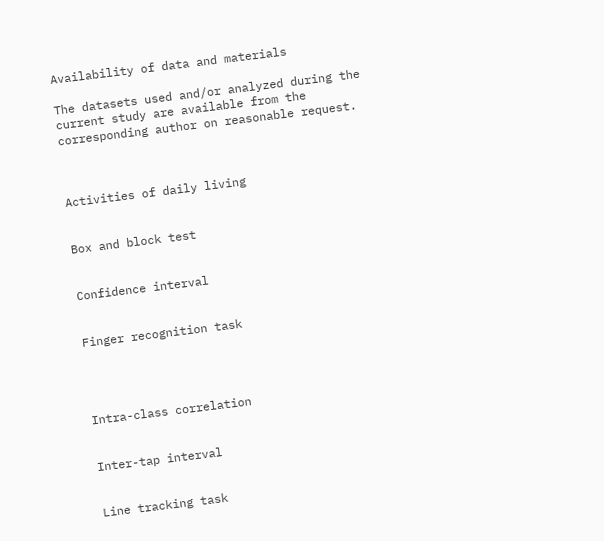Availability of data and materials

The datasets used and/or analyzed during the current study are available from the corresponding author on reasonable request.



Activities of daily living


Box and block test


Confidence interval


Finger recognition task




Intra-class correlation


Inter-tap interval


Line tracking task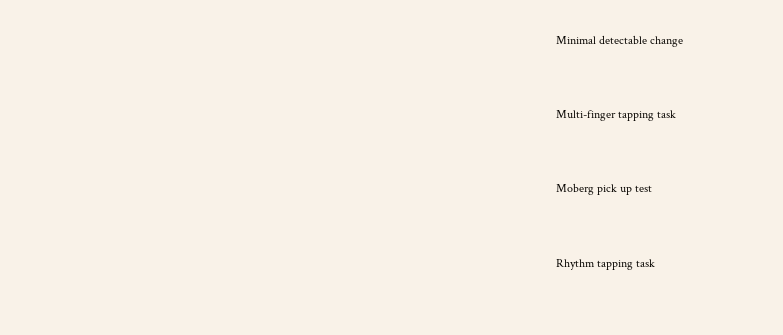Minimal detectable change


Multi-finger tapping task


Moberg pick up test


Rhythm tapping task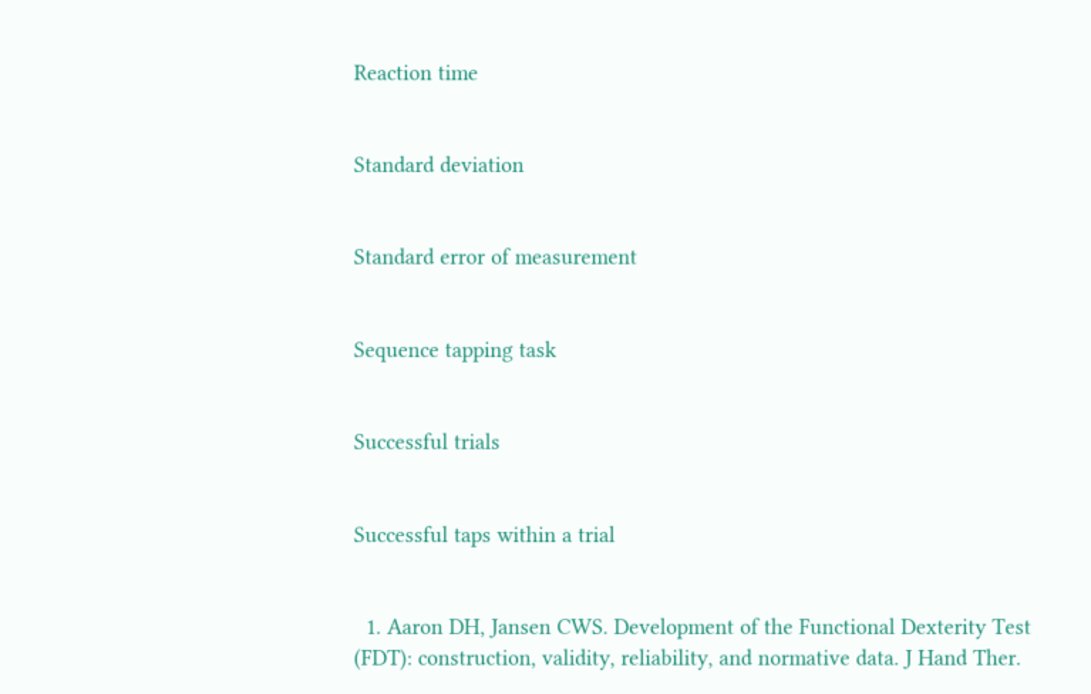Reaction time


Standard deviation


Standard error of measurement


Sequence tapping task


Successful trials


Successful taps within a trial


  1. Aaron DH, Jansen CWS. Development of the Functional Dexterity Test (FDT): construction, validity, reliability, and normative data. J Hand Ther.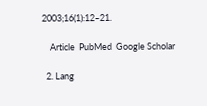2003;16(1):12–21.

    Article  PubMed  Google Scholar

  2. Lang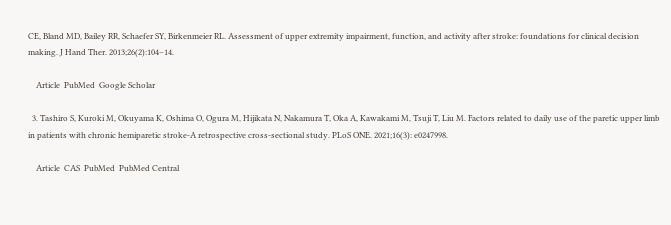CE, Bland MD, Bailey RR, Schaefer SY, Birkenmeier RL. Assessment of upper extremity impairment, function, and activity after stroke: foundations for clinical decision making. J Hand Ther. 2013;26(2):104–14.

    Article  PubMed  Google Scholar

  3. Tashiro S, Kuroki M, Okuyama K, Oshima O, Ogura M, Hijikata N, Nakamura T, Oka A, Kawakami M, Tsuji T, Liu M. Factors related to daily use of the paretic upper limb in patients with chronic hemiparetic stroke-A retrospective cross-sectional study. PLoS ONE. 2021;16(3): e0247998.

    Article  CAS  PubMed  PubMed Central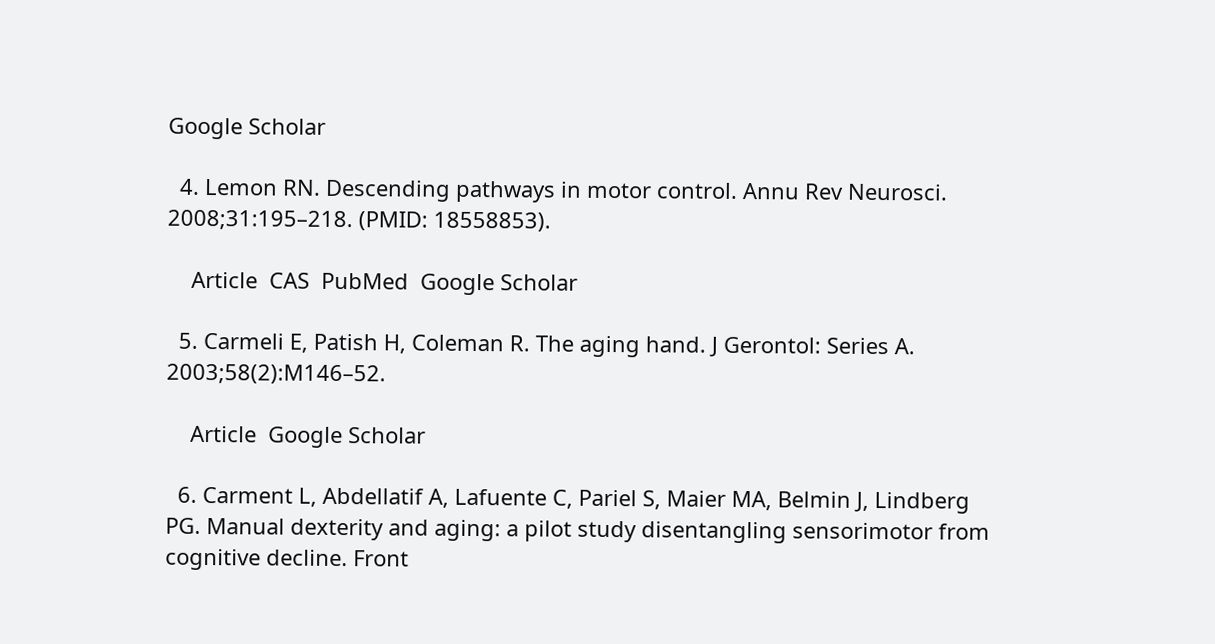Google Scholar

  4. Lemon RN. Descending pathways in motor control. Annu Rev Neurosci. 2008;31:195–218. (PMID: 18558853).

    Article  CAS  PubMed  Google Scholar

  5. Carmeli E, Patish H, Coleman R. The aging hand. J Gerontol: Series A. 2003;58(2):M146–52.

    Article  Google Scholar

  6. Carment L, Abdellatif A, Lafuente C, Pariel S, Maier MA, Belmin J, Lindberg PG. Manual dexterity and aging: a pilot study disentangling sensorimotor from cognitive decline. Front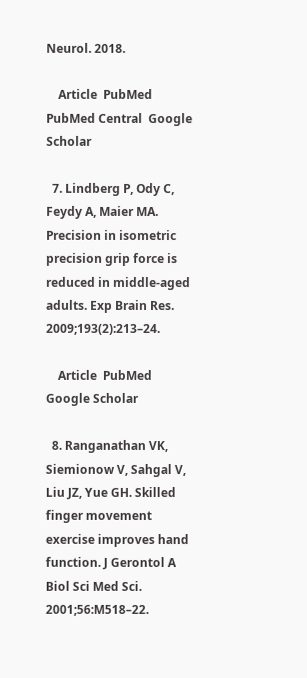Neurol. 2018.

    Article  PubMed  PubMed Central  Google Scholar

  7. Lindberg P, Ody C, Feydy A, Maier MA. Precision in isometric precision grip force is reduced in middle-aged adults. Exp Brain Res. 2009;193(2):213–24.

    Article  PubMed  Google Scholar

  8. Ranganathan VK, Siemionow V, Sahgal V, Liu JZ, Yue GH. Skilled finger movement exercise improves hand function. J Gerontol A Biol Sci Med Sci. 2001;56:M518–22.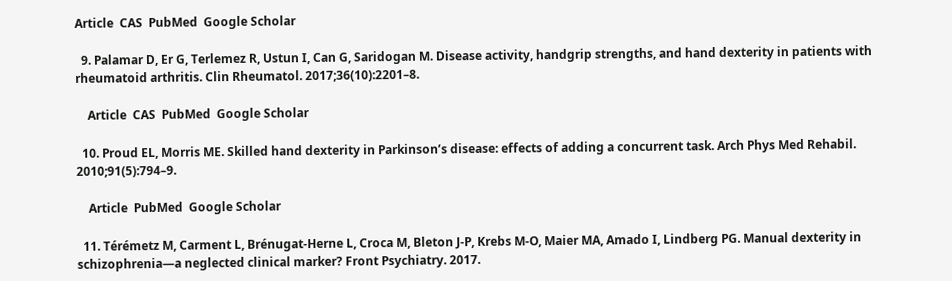Article  CAS  PubMed  Google Scholar

  9. Palamar D, Er G, Terlemez R, Ustun I, Can G, Saridogan M. Disease activity, handgrip strengths, and hand dexterity in patients with rheumatoid arthritis. Clin Rheumatol. 2017;36(10):2201–8.

    Article  CAS  PubMed  Google Scholar

  10. Proud EL, Morris ME. Skilled hand dexterity in Parkinson’s disease: effects of adding a concurrent task. Arch Phys Med Rehabil. 2010;91(5):794–9.

    Article  PubMed  Google Scholar

  11. Térémetz M, Carment L, Brénugat-Herne L, Croca M, Bleton J-P, Krebs M-O, Maier MA, Amado I, Lindberg PG. Manual dexterity in schizophrenia—a neglected clinical marker? Front Psychiatry. 2017.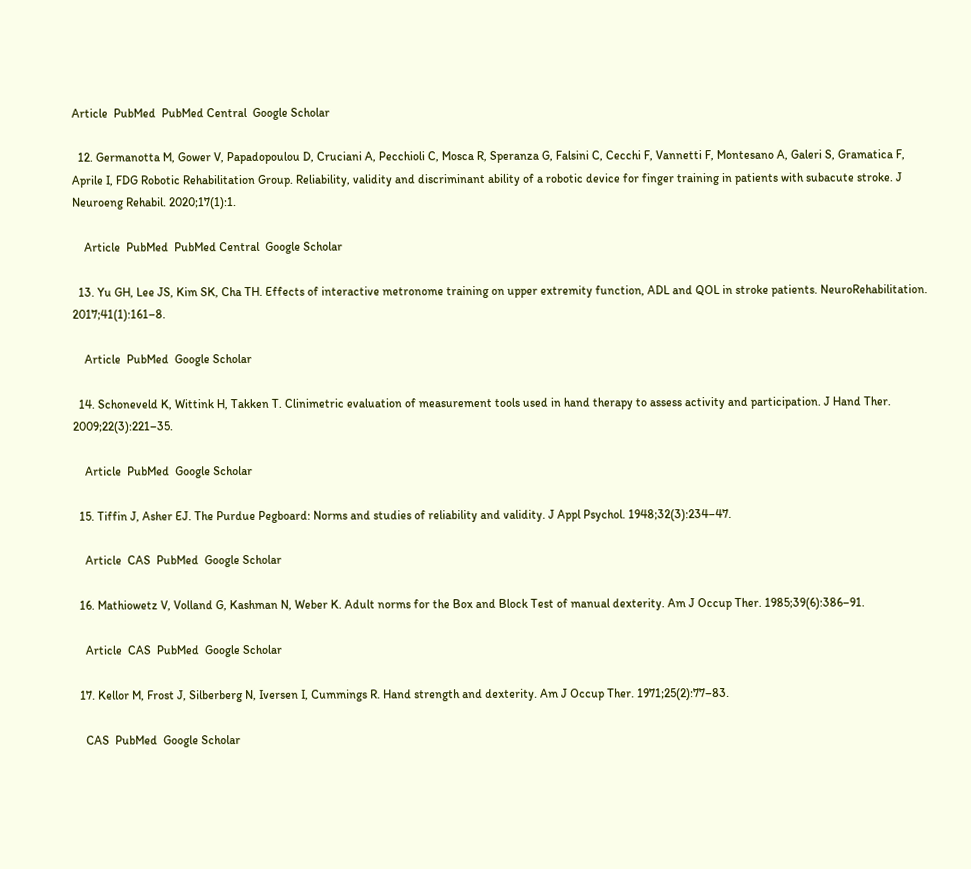Article  PubMed  PubMed Central  Google Scholar

  12. Germanotta M, Gower V, Papadopoulou D, Cruciani A, Pecchioli C, Mosca R, Speranza G, Falsini C, Cecchi F, Vannetti F, Montesano A, Galeri S, Gramatica F, Aprile I, FDG Robotic Rehabilitation Group. Reliability, validity and discriminant ability of a robotic device for finger training in patients with subacute stroke. J Neuroeng Rehabil. 2020;17(1):1.

    Article  PubMed  PubMed Central  Google Scholar

  13. Yu GH, Lee JS, Kim SK, Cha TH. Effects of interactive metronome training on upper extremity function, ADL and QOL in stroke patients. NeuroRehabilitation. 2017;41(1):161–8.

    Article  PubMed  Google Scholar

  14. Schoneveld K, Wittink H, Takken T. Clinimetric evaluation of measurement tools used in hand therapy to assess activity and participation. J Hand Ther. 2009;22(3):221–35.

    Article  PubMed  Google Scholar

  15. Tiffin J, Asher EJ. The Purdue Pegboard: Norms and studies of reliability and validity. J Appl Psychol. 1948;32(3):234–47.

    Article  CAS  PubMed  Google Scholar

  16. Mathiowetz V, Volland G, Kashman N, Weber K. Adult norms for the Box and Block Test of manual dexterity. Am J Occup Ther. 1985;39(6):386–91.

    Article  CAS  PubMed  Google Scholar

  17. Kellor M, Frost J, Silberberg N, Iversen I, Cummings R. Hand strength and dexterity. Am J Occup Ther. 1971;25(2):77–83.

    CAS  PubMed  Google Scholar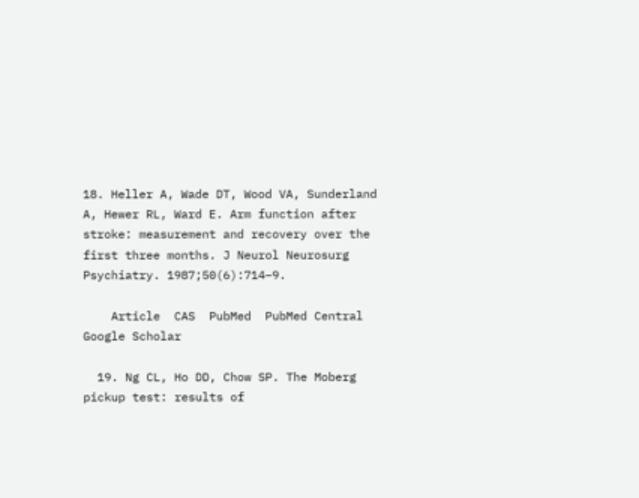18. Heller A, Wade DT, Wood VA, Sunderland A, Hewer RL, Ward E. Arm function after stroke: measurement and recovery over the first three months. J Neurol Neurosurg Psychiatry. 1987;50(6):714–9.

    Article  CAS  PubMed  PubMed Central  Google Scholar

  19. Ng CL, Ho DD, Chow SP. The Moberg pickup test: results of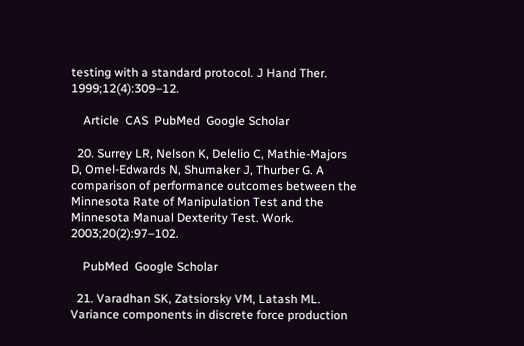testing with a standard protocol. J Hand Ther. 1999;12(4):309–12.

    Article  CAS  PubMed  Google Scholar

  20. Surrey LR, Nelson K, Delelio C, Mathie-Majors D, Omel-Edwards N, Shumaker J, Thurber G. A comparison of performance outcomes between the Minnesota Rate of Manipulation Test and the Minnesota Manual Dexterity Test. Work. 2003;20(2):97–102.

    PubMed  Google Scholar

  21. Varadhan SK, Zatsiorsky VM, Latash ML. Variance components in discrete force production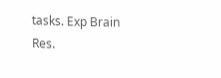tasks. Exp Brain Res.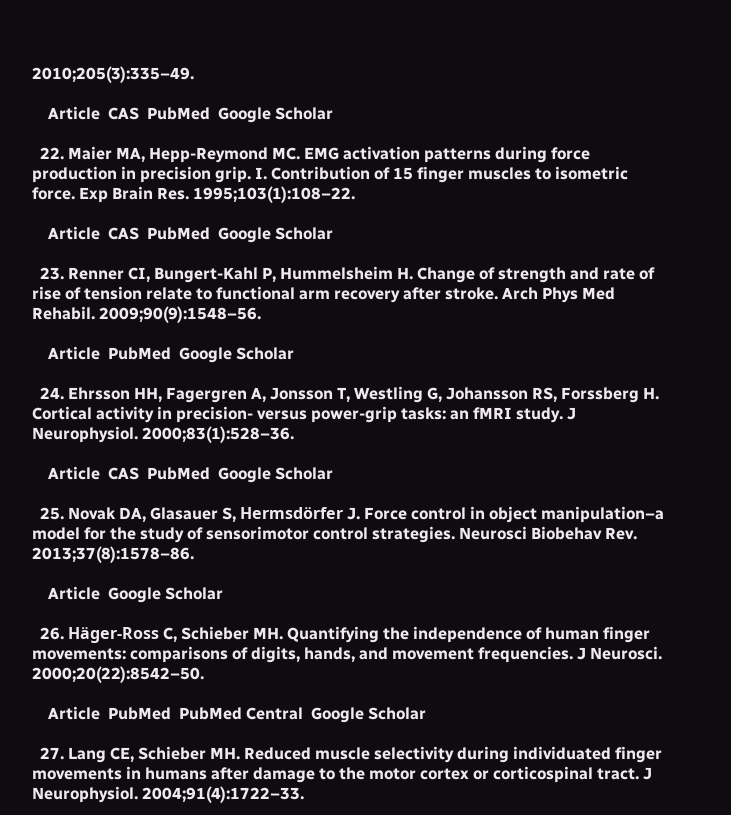2010;205(3):335–49.

    Article  CAS  PubMed  Google Scholar

  22. Maier MA, Hepp-Reymond MC. EMG activation patterns during force production in precision grip. I. Contribution of 15 finger muscles to isometric force. Exp Brain Res. 1995;103(1):108–22.

    Article  CAS  PubMed  Google Scholar

  23. Renner CI, Bungert-Kahl P, Hummelsheim H. Change of strength and rate of rise of tension relate to functional arm recovery after stroke. Arch Phys Med Rehabil. 2009;90(9):1548–56.

    Article  PubMed  Google Scholar

  24. Ehrsson HH, Fagergren A, Jonsson T, Westling G, Johansson RS, Forssberg H. Cortical activity in precision- versus power-grip tasks: an fMRI study. J Neurophysiol. 2000;83(1):528–36.

    Article  CAS  PubMed  Google Scholar

  25. Novak DA, Glasauer S, Hermsdörfer J. Force control in object manipulation–a model for the study of sensorimotor control strategies. Neurosci Biobehav Rev. 2013;37(8):1578–86.

    Article  Google Scholar

  26. Häger-Ross C, Schieber MH. Quantifying the independence of human finger movements: comparisons of digits, hands, and movement frequencies. J Neurosci. 2000;20(22):8542–50.

    Article  PubMed  PubMed Central  Google Scholar

  27. Lang CE, Schieber MH. Reduced muscle selectivity during individuated finger movements in humans after damage to the motor cortex or corticospinal tract. J Neurophysiol. 2004;91(4):1722–33.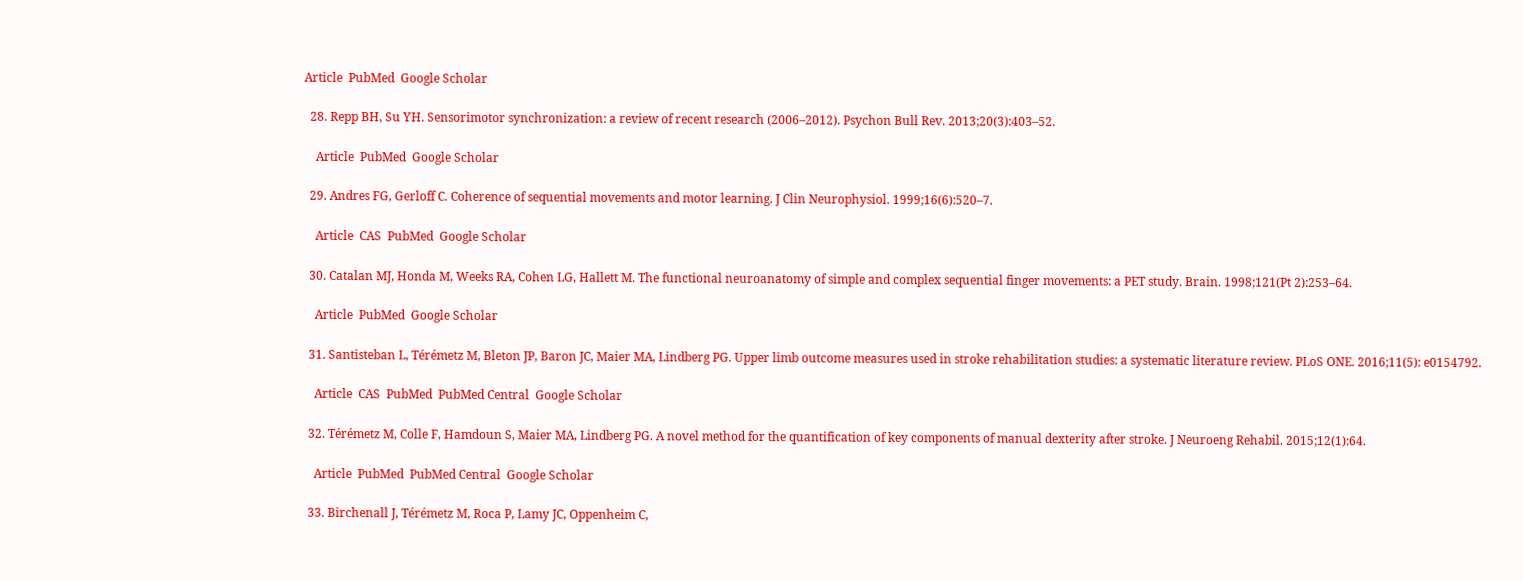Article  PubMed  Google Scholar

  28. Repp BH, Su YH. Sensorimotor synchronization: a review of recent research (2006–2012). Psychon Bull Rev. 2013;20(3):403–52.

    Article  PubMed  Google Scholar

  29. Andres FG, Gerloff C. Coherence of sequential movements and motor learning. J Clin Neurophysiol. 1999;16(6):520–7.

    Article  CAS  PubMed  Google Scholar

  30. Catalan MJ, Honda M, Weeks RA, Cohen LG, Hallett M. The functional neuroanatomy of simple and complex sequential finger movements: a PET study. Brain. 1998;121(Pt 2):253–64.

    Article  PubMed  Google Scholar

  31. Santisteban L, Térémetz M, Bleton JP, Baron JC, Maier MA, Lindberg PG. Upper limb outcome measures used in stroke rehabilitation studies: a systematic literature review. PLoS ONE. 2016;11(5): e0154792.

    Article  CAS  PubMed  PubMed Central  Google Scholar

  32. Térémetz M, Colle F, Hamdoun S, Maier MA, Lindberg PG. A novel method for the quantification of key components of manual dexterity after stroke. J Neuroeng Rehabil. 2015;12(1):64.

    Article  PubMed  PubMed Central  Google Scholar

  33. Birchenall J, Térémetz M, Roca P, Lamy JC, Oppenheim C,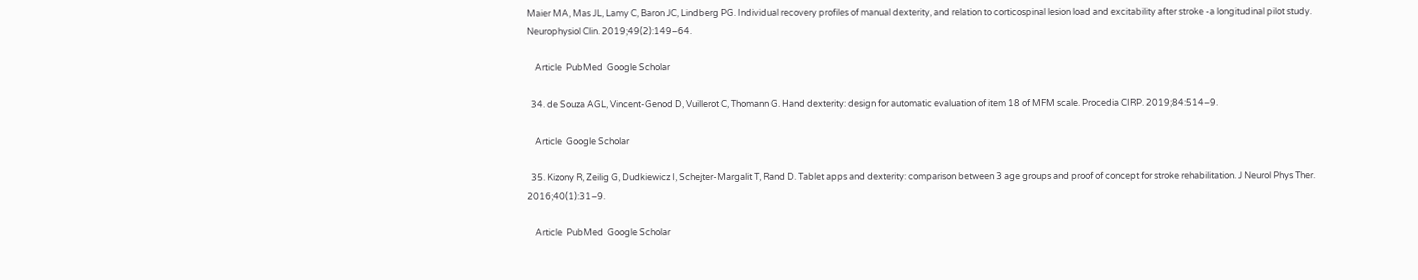Maier MA, Mas JL, Lamy C, Baron JC, Lindberg PG. Individual recovery profiles of manual dexterity, and relation to corticospinal lesion load and excitability after stroke -a longitudinal pilot study. Neurophysiol Clin. 2019;49(2):149–64.

    Article  PubMed  Google Scholar

  34. de Souza AGL, Vincent-Genod D, Vuillerot C, Thomann G. Hand dexterity: design for automatic evaluation of item 18 of MFM scale. Procedia CIRP. 2019;84:514–9.

    Article  Google Scholar

  35. Kizony R, Zeilig G, Dudkiewicz I, Schejter-Margalit T, Rand D. Tablet apps and dexterity: comparison between 3 age groups and proof of concept for stroke rehabilitation. J Neurol Phys Ther. 2016;40(1):31–9.

    Article  PubMed  Google Scholar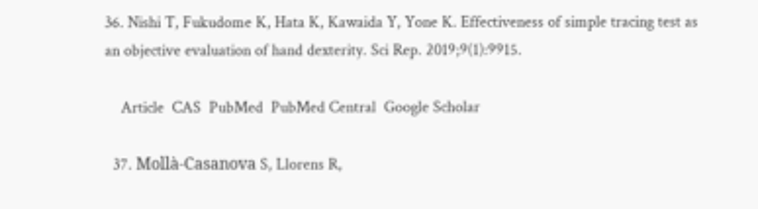36. Nishi T, Fukudome K, Hata K, Kawaida Y, Yone K. Effectiveness of simple tracing test as an objective evaluation of hand dexterity. Sci Rep. 2019;9(1):9915.

    Article  CAS  PubMed  PubMed Central  Google Scholar

  37. Mollà-Casanova S, Llorens R,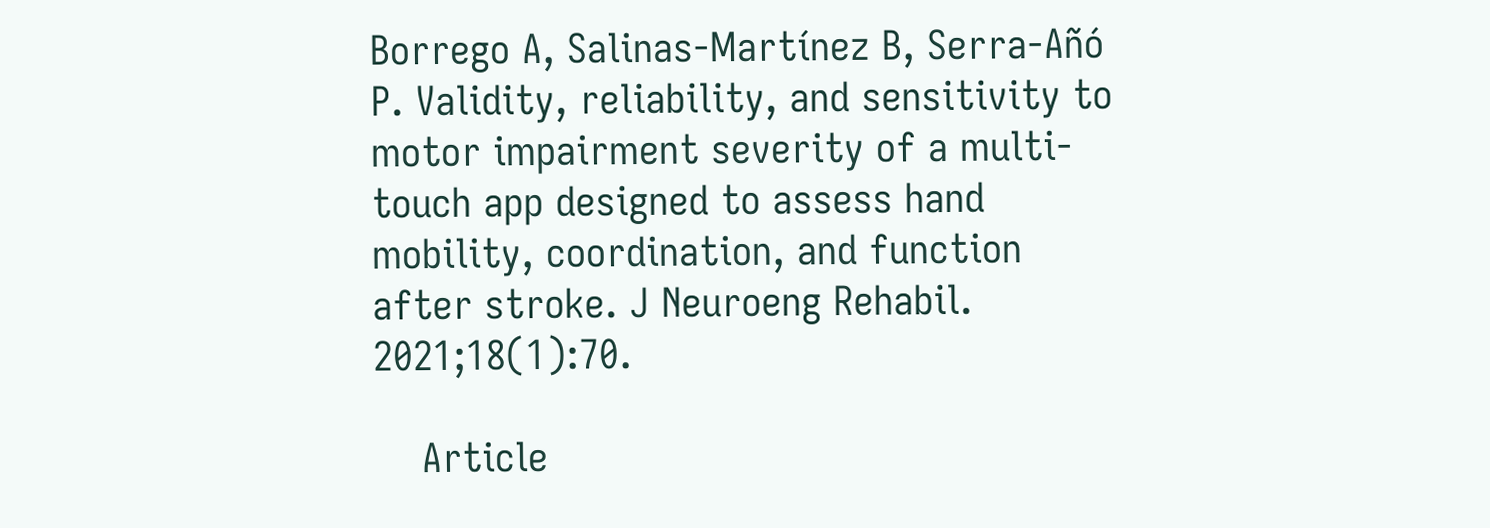Borrego A, Salinas-Martínez B, Serra-Añó P. Validity, reliability, and sensitivity to motor impairment severity of a multi-touch app designed to assess hand mobility, coordination, and function after stroke. J Neuroeng Rehabil. 2021;18(1):70.

    Article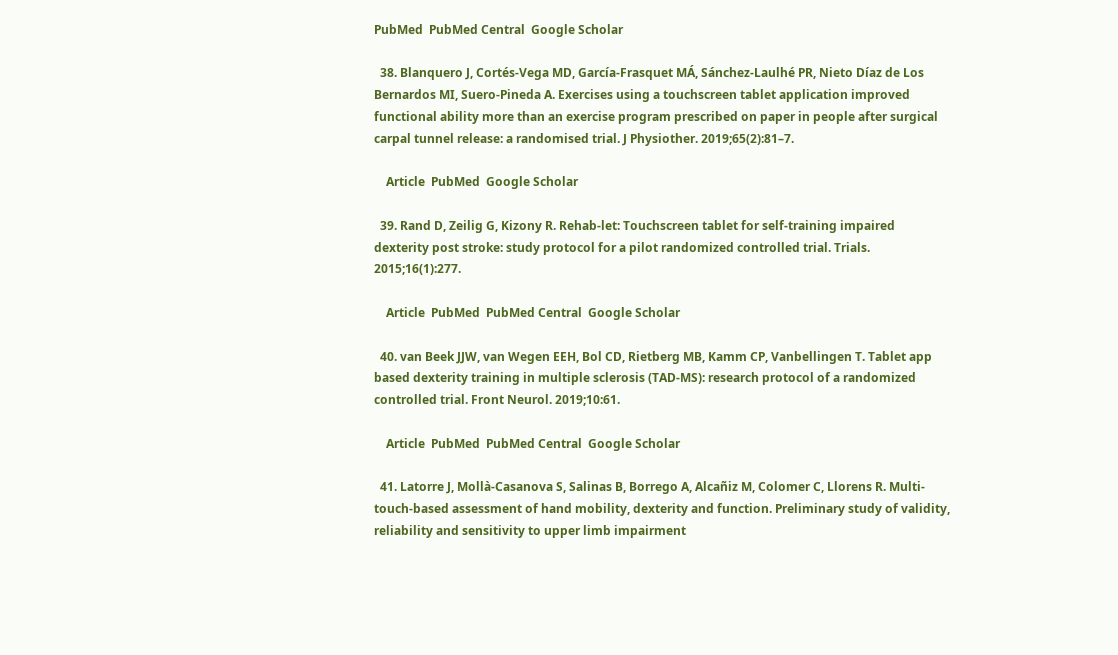PubMed  PubMed Central  Google Scholar

  38. Blanquero J, Cortés-Vega MD, García-Frasquet MÁ, Sánchez-Laulhé PR, Nieto Díaz de Los Bernardos MI, Suero-Pineda A. Exercises using a touchscreen tablet application improved functional ability more than an exercise program prescribed on paper in people after surgical carpal tunnel release: a randomised trial. J Physiother. 2019;65(2):81–7.

    Article  PubMed  Google Scholar

  39. Rand D, Zeilig G, Kizony R. Rehab-let: Touchscreen tablet for self-training impaired dexterity post stroke: study protocol for a pilot randomized controlled trial. Trials. 2015;16(1):277.

    Article  PubMed  PubMed Central  Google Scholar

  40. van Beek JJW, van Wegen EEH, Bol CD, Rietberg MB, Kamm CP, Vanbellingen T. Tablet app based dexterity training in multiple sclerosis (TAD-MS): research protocol of a randomized controlled trial. Front Neurol. 2019;10:61.

    Article  PubMed  PubMed Central  Google Scholar

  41. Latorre J, Mollà-Casanova S, Salinas B, Borrego A, Alcañiz M, Colomer C, Llorens R. Multi-touch-based assessment of hand mobility, dexterity and function. Preliminary study of validity, reliability and sensitivity to upper limb impairment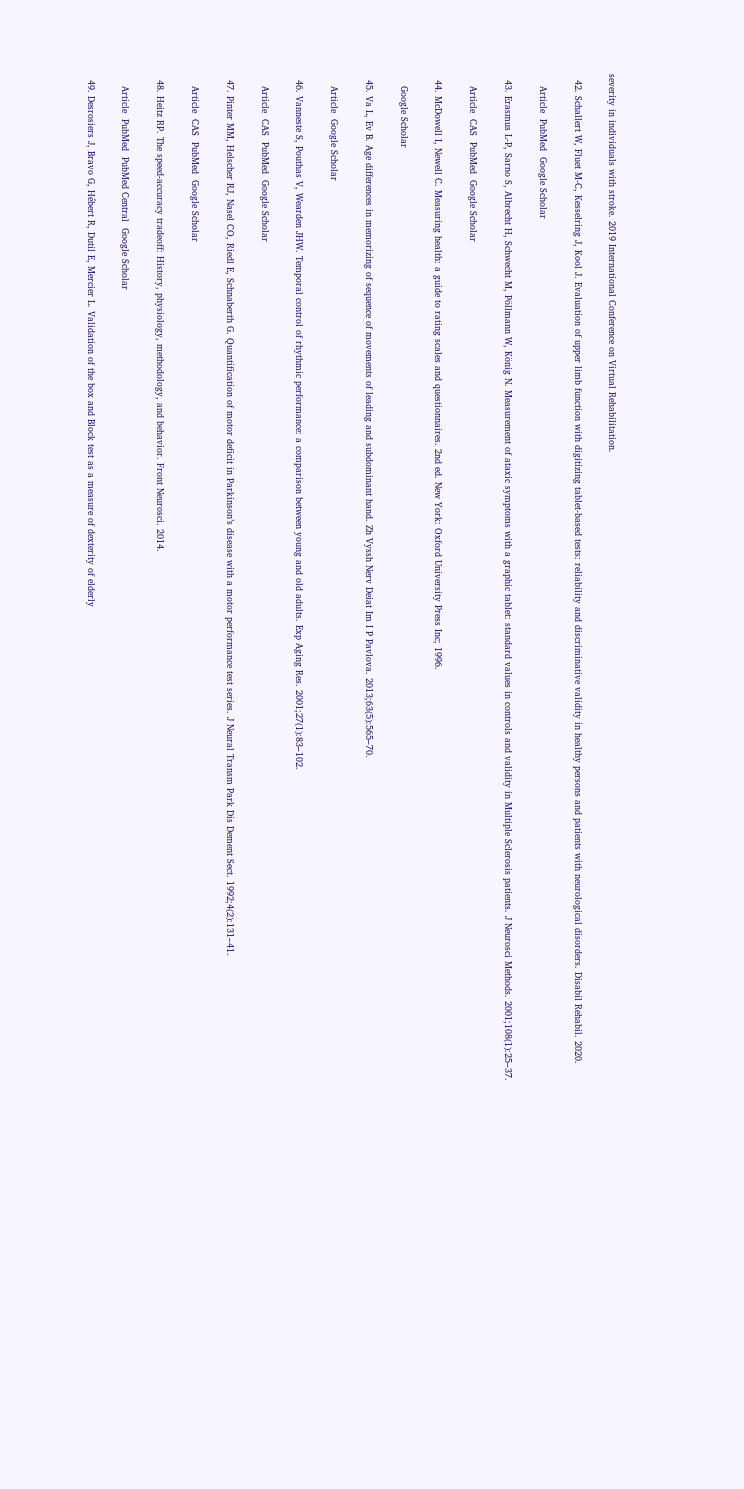severity in individuals with stroke. 2019 International Conference on Virtual Rehabilitation.

  42. Schallert W, Fluet M-C, Kesselring J, Kool J. Evaluation of upper limb function with digitizing tablet-based tests: reliability and discriminative validity in healthy persons and patients with neurological disorders. Disabil Rehabil. 2020.

    Article  PubMed  Google Scholar

  43. Erasmus L-P, Sarno S, Albrecht H, Schwecht M, Pöllmann W, König N. Measurement of ataxic symptoms with a graphic tablet: standard values in controls and validity in Multiple Sclerosis patients. J Neurosci Methods. 2001;108(1):25–37.

    Article  CAS  PubMed  Google Scholar

  44. McDowell I, Newell C. Measuring health: a guide to rating scales and questionnaires. 2nd ed. New York: Oxford University Press Inc; 1996.

    Google Scholar

  45. Va L, Ev B. Age differences in memorizing of sequence of movements of leading and subdominant hand. Zh Vyssh Nerv Deiat Im I P Pavlova. 2013;63(5):565–70.

    Article  Google Scholar

  46. Vanneste S, Pouthas V, Wearden JHW. Temporal control of rhythmic performance: a comparison between young and old adults. Exp Aging Res. 2001;27(1):83–102.

    Article  CAS  PubMed  Google Scholar

  47. Pinter MM, Helscher RJ, Nasel CO, Riedl E, Schnaberth G. Quantification of motor deficit in Parkinson’s disease with a motor performance test series. J Neural Transm Park Dis Dement Sect. 1992;4(2):131–41.

    Article  CAS  PubMed  Google Scholar

  48. Heitz RP. The speed-accuracy tradeoff: History, physiology, methodology, and behavior. Front Neurosci. 2014.

    Article  PubMed  PubMed Central  Google Scholar

  49. Desrosiers J, Bravo G, Hébert R, Dutil E, Mercier L. Validation of the box and Block test as a measure of dexterity of elderly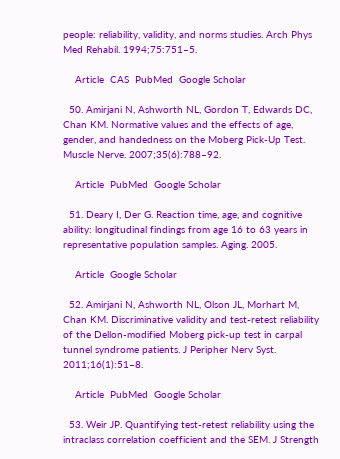people: reliability, validity, and norms studies. Arch Phys Med Rehabil. 1994;75:751–5.

    Article  CAS  PubMed  Google Scholar

  50. Amirjani N, Ashworth NL, Gordon T, Edwards DC, Chan KM. Normative values and the effects of age, gender, and handedness on the Moberg Pick-Up Test. Muscle Nerve. 2007;35(6):788–92.

    Article  PubMed  Google Scholar

  51. Deary I, Der G. Reaction time, age, and cognitive ability: longitudinal findings from age 16 to 63 years in representative population samples. Aging. 2005.

    Article  Google Scholar

  52. Amirjani N, Ashworth NL, Olson JL, Morhart M, Chan KM. Discriminative validity and test-retest reliability of the Dellon-modified Moberg pick-up test in carpal tunnel syndrome patients. J Peripher Nerv Syst. 2011;16(1):51–8.

    Article  PubMed  Google Scholar

  53. Weir JP. Quantifying test-retest reliability using the intraclass correlation coefficient and the SEM. J Strength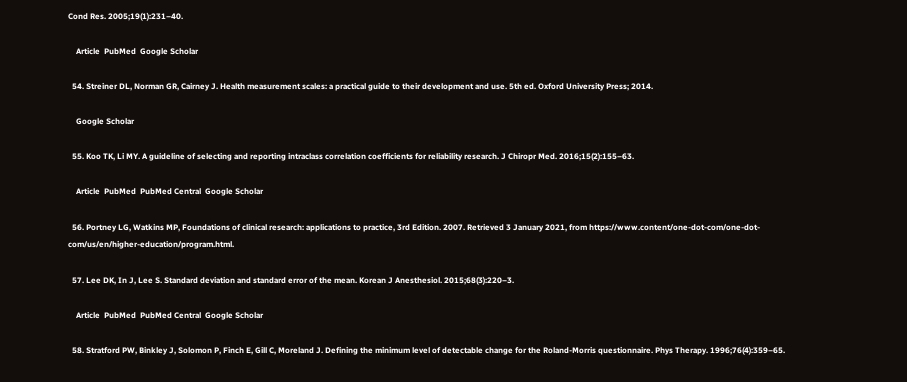Cond Res. 2005;19(1):231–40.

    Article  PubMed  Google Scholar

  54. Streiner DL, Norman GR, Cairney J. Health measurement scales: a practical guide to their development and use. 5th ed. Oxford University Press; 2014.

    Google Scholar

  55. Koo TK, Li MY. A guideline of selecting and reporting intraclass correlation coefficients for reliability research. J Chiropr Med. 2016;15(2):155–63.

    Article  PubMed  PubMed Central  Google Scholar

  56. Portney LG, Watkins MP, Foundations of clinical research: applications to practice, 3rd Edition. 2007. Retrieved 3 January 2021, from https://www.content/one-dot-com/one-dot-com/us/en/higher-education/program.html.

  57. Lee DK, In J, Lee S. Standard deviation and standard error of the mean. Korean J Anesthesiol. 2015;68(3):220–3.

    Article  PubMed  PubMed Central  Google Scholar

  58. Stratford PW, Binkley J, Solomon P, Finch E, Gill C, Moreland J. Defining the minimum level of detectable change for the Roland-Morris questionnaire. Phys Therapy. 1996;76(4):359–65.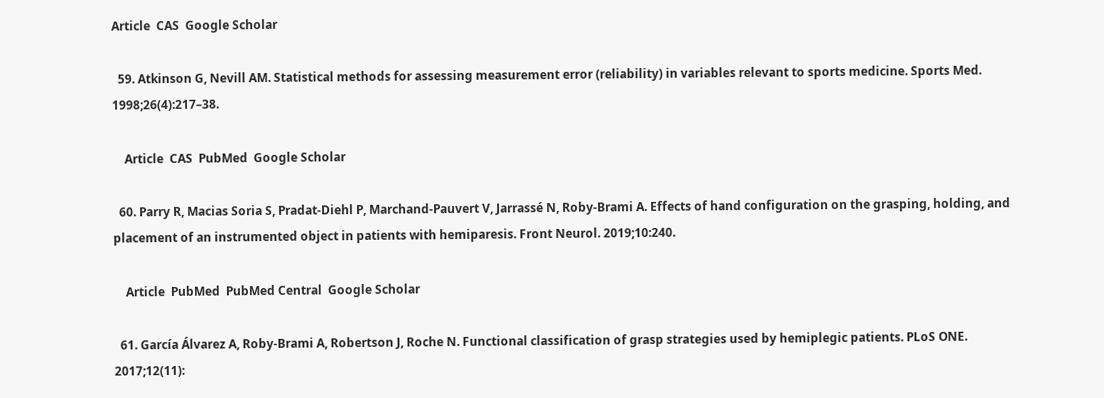Article  CAS  Google Scholar

  59. Atkinson G, Nevill AM. Statistical methods for assessing measurement error (reliability) in variables relevant to sports medicine. Sports Med. 1998;26(4):217–38.

    Article  CAS  PubMed  Google Scholar

  60. Parry R, Macias Soria S, Pradat-Diehl P, Marchand-Pauvert V, Jarrassé N, Roby-Brami A. Effects of hand configuration on the grasping, holding, and placement of an instrumented object in patients with hemiparesis. Front Neurol. 2019;10:240.

    Article  PubMed  PubMed Central  Google Scholar

  61. García Álvarez A, Roby-Brami A, Robertson J, Roche N. Functional classification of grasp strategies used by hemiplegic patients. PLoS ONE. 2017;12(11):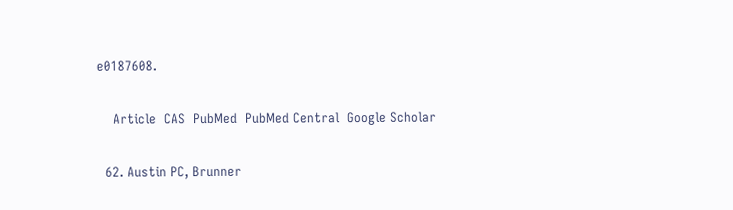e0187608.

    Article  CAS  PubMed  PubMed Central  Google Scholar

  62. Austin PC, Brunner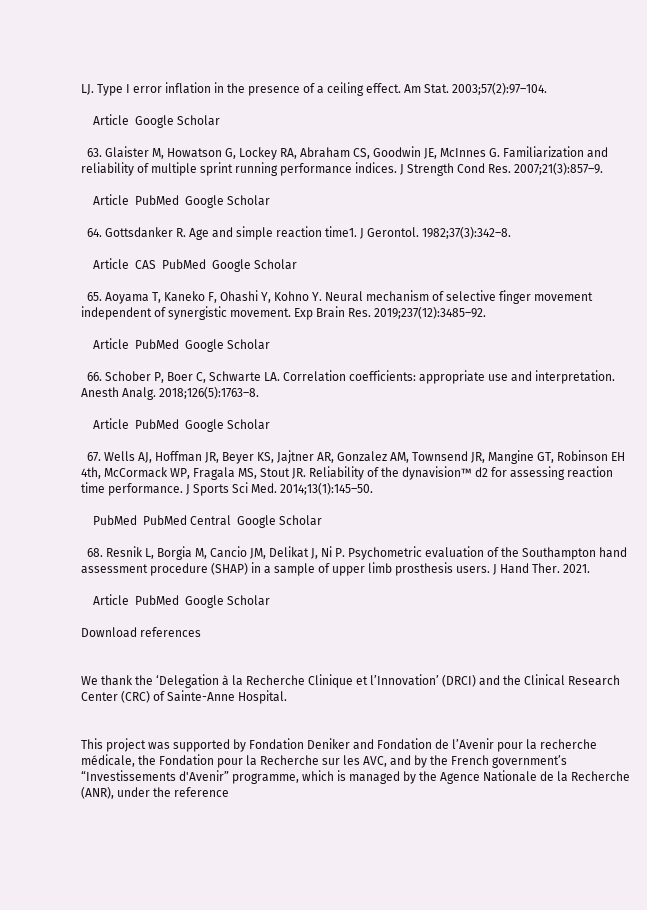LJ. Type I error inflation in the presence of a ceiling effect. Am Stat. 2003;57(2):97–104.

    Article  Google Scholar

  63. Glaister M, Howatson G, Lockey RA, Abraham CS, Goodwin JE, McInnes G. Familiarization and reliability of multiple sprint running performance indices. J Strength Cond Res. 2007;21(3):857–9.

    Article  PubMed  Google Scholar

  64. Gottsdanker R. Age and simple reaction time1. J Gerontol. 1982;37(3):342–8.

    Article  CAS  PubMed  Google Scholar

  65. Aoyama T, Kaneko F, Ohashi Y, Kohno Y. Neural mechanism of selective finger movement independent of synergistic movement. Exp Brain Res. 2019;237(12):3485–92.

    Article  PubMed  Google Scholar

  66. Schober P, Boer C, Schwarte LA. Correlation coefficients: appropriate use and interpretation. Anesth Analg. 2018;126(5):1763–8.

    Article  PubMed  Google Scholar

  67. Wells AJ, Hoffman JR, Beyer KS, Jajtner AR, Gonzalez AM, Townsend JR, Mangine GT, Robinson EH 4th, McCormack WP, Fragala MS, Stout JR. Reliability of the dynavision™ d2 for assessing reaction time performance. J Sports Sci Med. 2014;13(1):145–50.

    PubMed  PubMed Central  Google Scholar

  68. Resnik L, Borgia M, Cancio JM, Delikat J, Ni P. Psychometric evaluation of the Southampton hand assessment procedure (SHAP) in a sample of upper limb prosthesis users. J Hand Ther. 2021.

    Article  PubMed  Google Scholar

Download references


We thank the ‘Delegation à la Recherche Clinique et l’Innovation’ (DRCI) and the Clinical Research Center (CRC) of Sainte-Anne Hospital.


This project was supported by Fondation Deniker and Fondation de l’Avenir pour la recherche médicale, the Fondation pour la Recherche sur les AVC, and by the French government’s “Investissements d'Avenir” programme, which is managed by the Agence Nationale de la Recherche (ANR), under the reference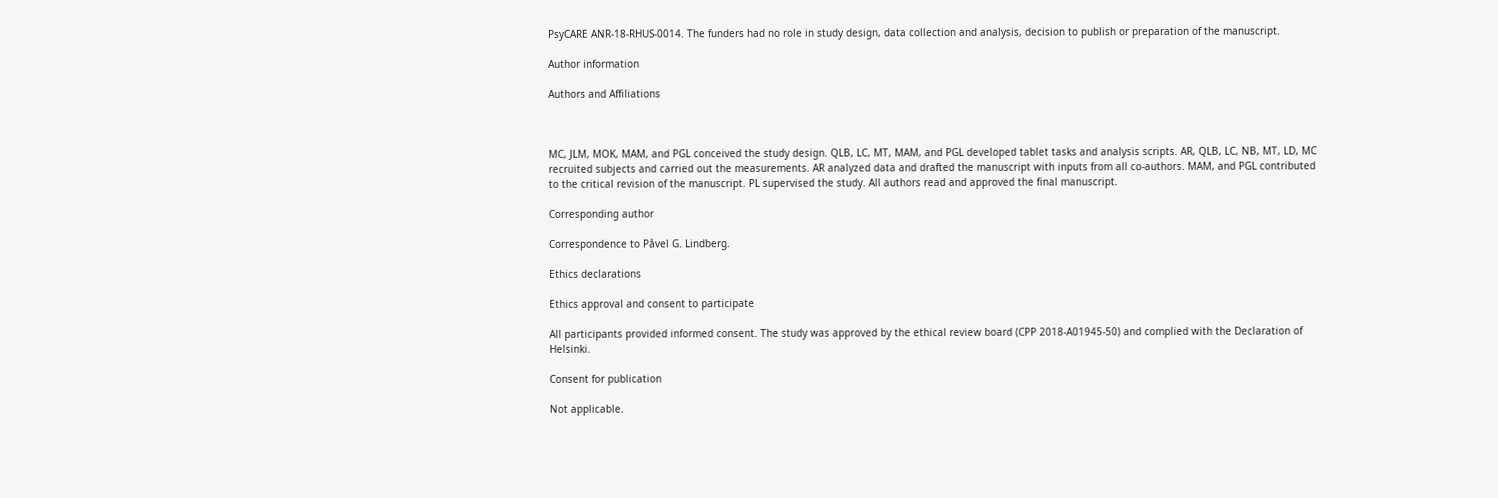PsyCARE ANR-18-RHUS-0014. The funders had no role in study design, data collection and analysis, decision to publish or preparation of the manuscript.

Author information

Authors and Affiliations



MC, JLM, MOK, MAM, and PGL conceived the study design. QLB, LC, MT, MAM, and PGL developed tablet tasks and analysis scripts. AR, QLB, LC, NB, MT, LD, MC recruited subjects and carried out the measurements. AR analyzed data and drafted the manuscript with inputs from all co-authors. MAM, and PGL contributed to the critical revision of the manuscript. PL supervised the study. All authors read and approved the final manuscript.

Corresponding author

Correspondence to Påvel G. Lindberg.

Ethics declarations

Ethics approval and consent to participate

All participants provided informed consent. The study was approved by the ethical review board (CPP 2018-A01945-50) and complied with the Declaration of Helsinki.

Consent for publication

Not applicable.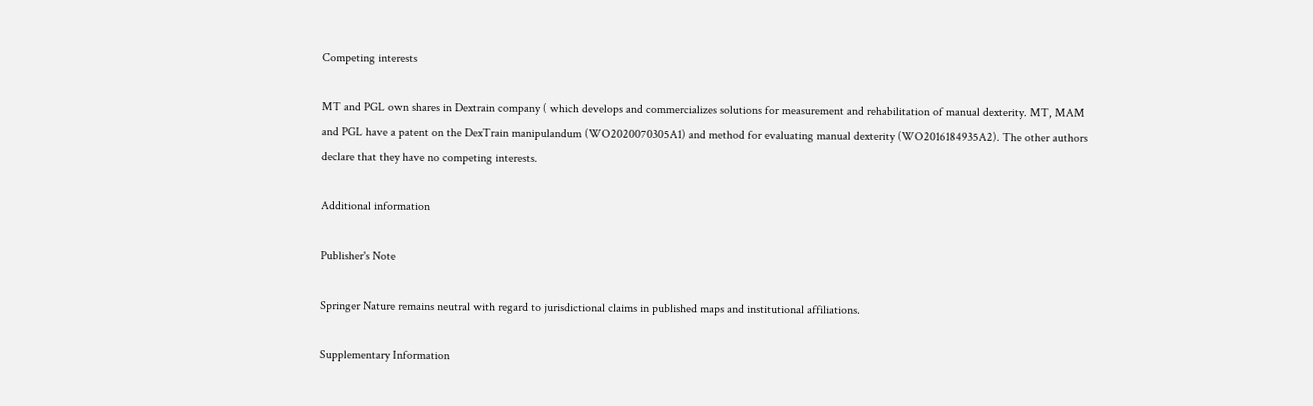Competing interests

MT and PGL own shares in Dextrain company ( which develops and commercializes solutions for measurement and rehabilitation of manual dexterity. MT, MAM and PGL have a patent on the DexTrain manipulandum (WO2020070305A1) and method for evaluating manual dexterity (WO2016184935A2). The other authors declare that they have no competing interests.

Additional information

Publisher's Note

Springer Nature remains neutral with regard to jurisdictional claims in published maps and institutional affiliations.

Supplementary Information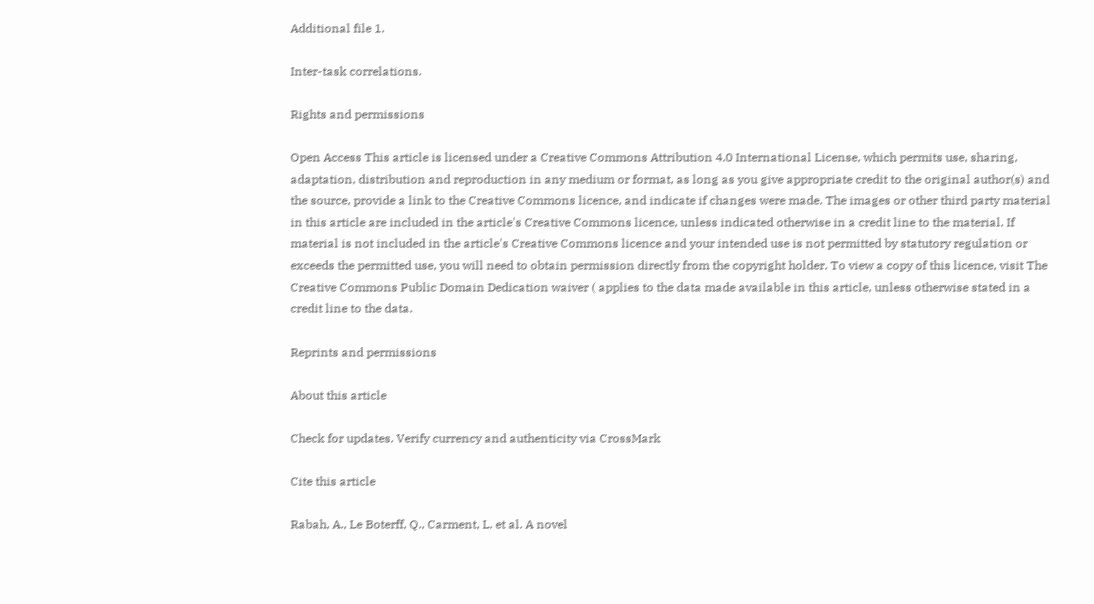Additional file 1.

Inter-task correlations.

Rights and permissions

Open Access This article is licensed under a Creative Commons Attribution 4.0 International License, which permits use, sharing, adaptation, distribution and reproduction in any medium or format, as long as you give appropriate credit to the original author(s) and the source, provide a link to the Creative Commons licence, and indicate if changes were made. The images or other third party material in this article are included in the article's Creative Commons licence, unless indicated otherwise in a credit line to the material. If material is not included in the article's Creative Commons licence and your intended use is not permitted by statutory regulation or exceeds the permitted use, you will need to obtain permission directly from the copyright holder. To view a copy of this licence, visit The Creative Commons Public Domain Dedication waiver ( applies to the data made available in this article, unless otherwise stated in a credit line to the data.

Reprints and permissions

About this article

Check for updates. Verify currency and authenticity via CrossMark

Cite this article

Rabah, A., Le Boterff, Q., Carment, L. et al. A novel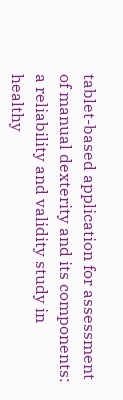tablet-based application for assessment of manual dexterity and its components: a reliability and validity study in healthy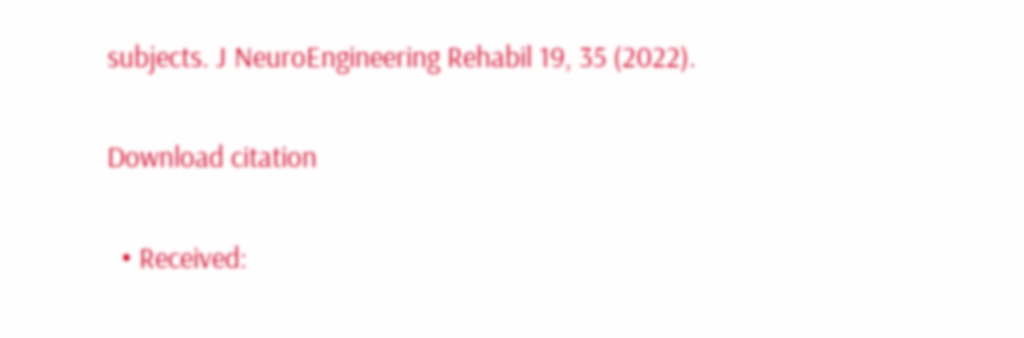subjects. J NeuroEngineering Rehabil 19, 35 (2022).

Download citation

  • Received: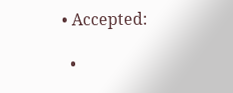• Accepted:

  •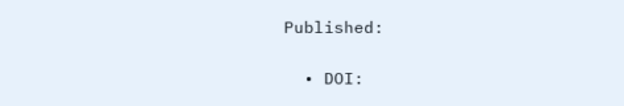Published:

  • DOI: